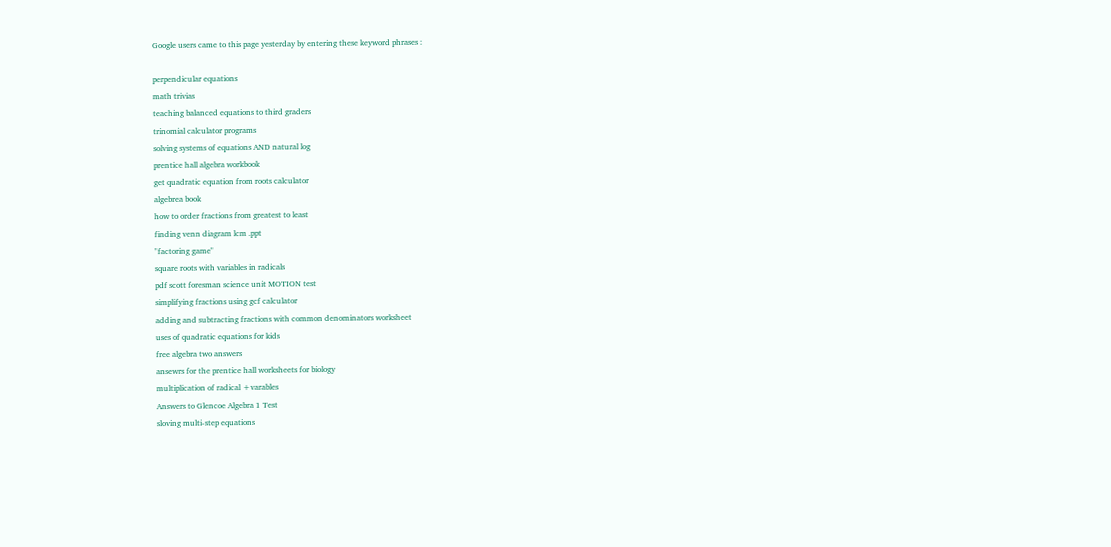Google users came to this page yesterday by entering these keyword phrases :

perpendicular equations
math trivias
teaching balanced equations to third graders
trinomial calculator programs
solving systems of equations AND natural log
prentice hall algebra workbook
get quadratic equation from roots calculator
algebrea book
how to order fractions from greatest to least
finding venn diagram lcm .ppt
"factoring game"
square roots with variables in radicals
pdf scott foresman science unit MOTION test
simplifying fractions using gcf calculator
adding and subtracting fractions with common denominators worksheet
uses of quadratic equations for kids
free algebra two answers
ansewrs for the prentice hall worksheets for biology
multiplication of radical +varables
Answers to Glencoe Algebra 1 Test
sloving multi-step equations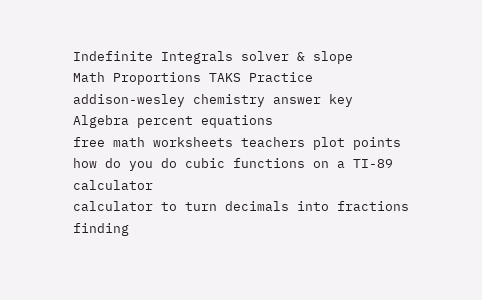Indefinite Integrals solver & slope
Math Proportions TAKS Practice
addison-wesley chemistry answer key
Algebra percent equations
free math worksheets teachers plot points
how do you do cubic functions on a TI-89 calculator
calculator to turn decimals into fractions
finding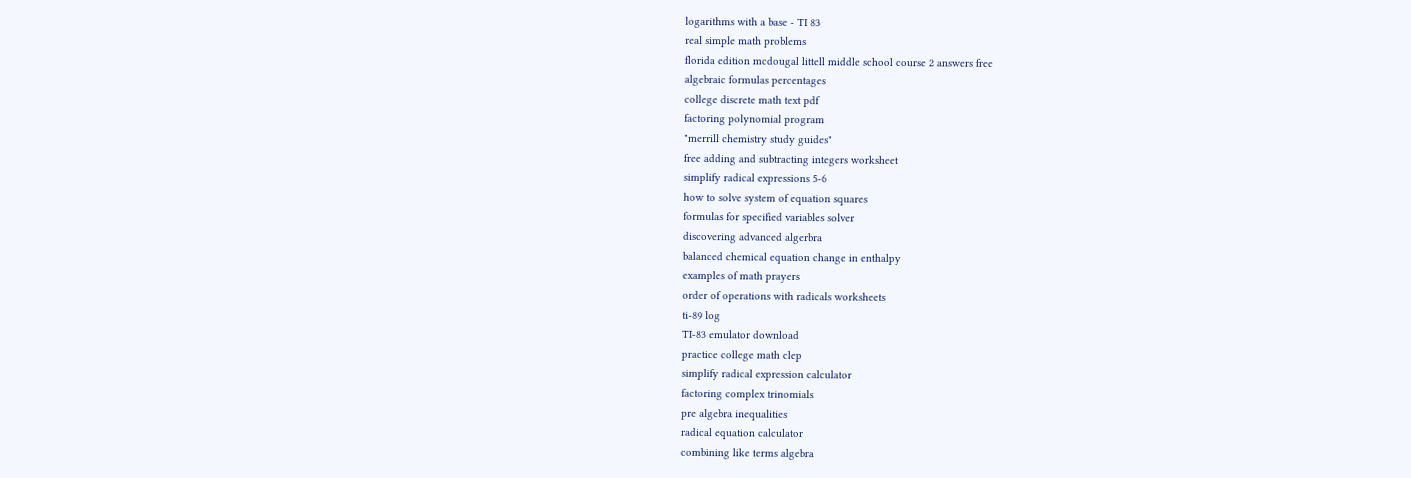logarithms with a base - TI 83
real simple math problems
florida edition mcdougal littell middle school course 2 answers free
algebraic formulas percentages
college discrete math text pdf
factoring polynomial program
"merrill chemistry study guides"
free adding and subtracting integers worksheet
simplify radical expressions 5-6
how to solve system of equation squares
formulas for specified variables solver
discovering advanced algerbra
balanced chemical equation change in enthalpy
examples of math prayers
order of operations with radicals worksheets
ti-89 log
TI-83 emulator download
practice college math clep
simplify radical expression calculator
factoring complex trinomials
pre algebra inequalities
radical equation calculator
combining like terms algebra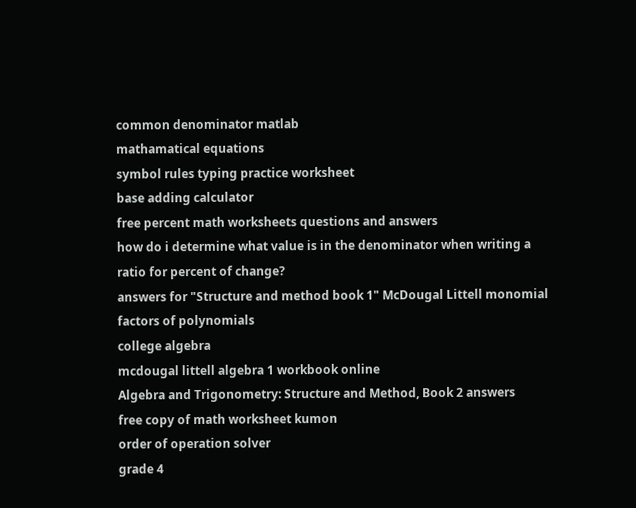common denominator matlab
mathamatical equations
symbol rules typing practice worksheet
base adding calculator
free percent math worksheets questions and answers
how do i determine what value is in the denominator when writing a ratio for percent of change?
answers for "Structure and method book 1" McDougal Littell monomial factors of polynomials
college algebra
mcdougal littell algebra 1 workbook online
Algebra and Trigonometry: Structure and Method, Book 2 answers
free copy of math worksheet kumon
order of operation solver
grade 4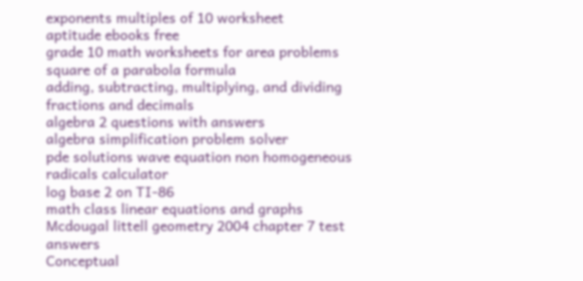exponents multiples of 10 worksheet
aptitude ebooks free
grade 10 math worksheets for area problems
square of a parabola formula
adding, subtracting, multiplying, and dividing fractions and decimals
algebra 2 questions with answers
algebra simplification problem solver
pde solutions wave equation non homogeneous
radicals calculator
log base 2 on TI-86
math class linear equations and graphs
Mcdougal littell geometry 2004 chapter 7 test answers
Conceptual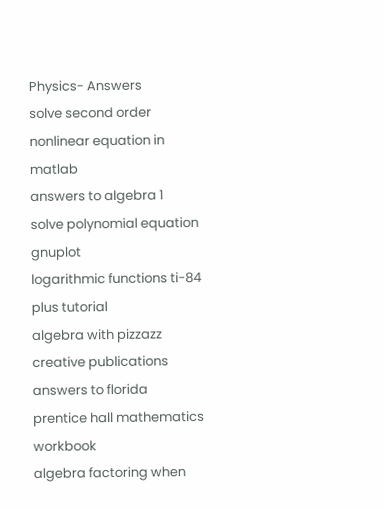Physics- Answers
solve second order nonlinear equation in matlab
answers to algebra 1
solve polynomial equation gnuplot
logarithmic functions ti-84 plus tutorial
algebra with pizzazz creative publications
answers to florida prentice hall mathematics workbook
algebra factoring when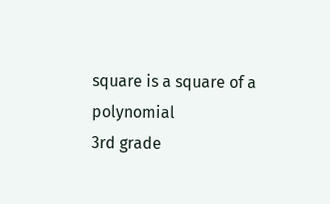square is a square of a polynomial
3rd grade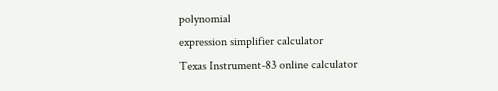polynomial
expression simplifier calculator
Texas Instrument-83 online calculator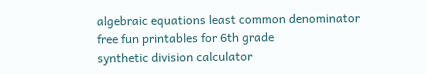algebraic equations least common denominator
free fun printables for 6th grade
synthetic division calculator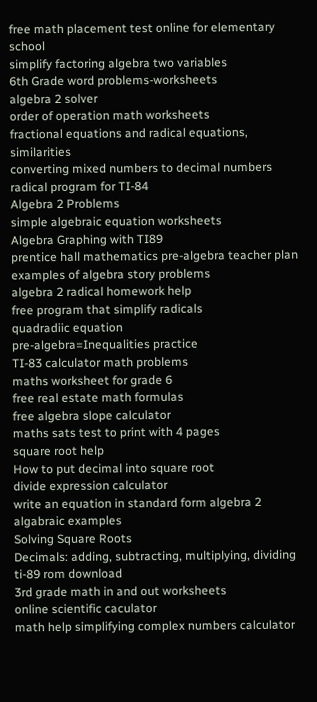free math placement test online for elementary school
simplify factoring algebra two variables
6th Grade word problems-worksheets
algebra 2 solver
order of operation math worksheets
fractional equations and radical equations, similarities
converting mixed numbers to decimal numbers
radical program for TI-84
Algebra 2 Problems
simple algebraic equation worksheets
Algebra Graphing with TI89
prentice hall mathematics pre-algebra teacher plan
examples of algebra story problems
algebra 2 radical homework help
free program that simplify radicals
quadradiic equation
pre-algebra=Inequalities practice
TI-83 calculator math problems
maths worksheet for grade 6
free real estate math formulas
free algebra slope calculator
maths sats test to print with 4 pages
square root help
How to put decimal into square root
divide expression calculator
write an equation in standard form algebra 2
algabraic examples
Solving Square Roots
Decimals: adding, subtracting, multiplying, dividing
ti-89 rom download
3rd grade math in and out worksheets
online scientific caculator
math help simplifying complex numbers calculator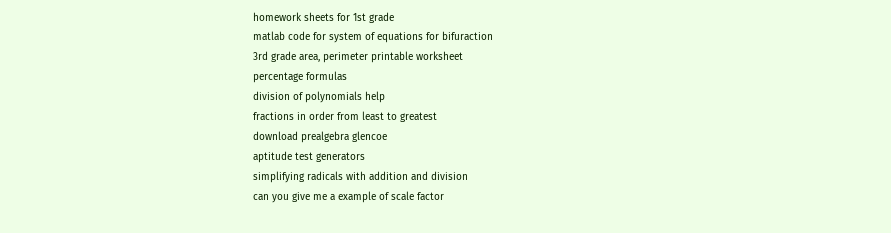homework sheets for 1st grade
matlab code for system of equations for bifuraction
3rd grade area, perimeter printable worksheet
percentage formulas
division of polynomials help
fractions in order from least to greatest
download prealgebra glencoe
aptitude test generators
simplifying radicals with addition and division
can you give me a example of scale factor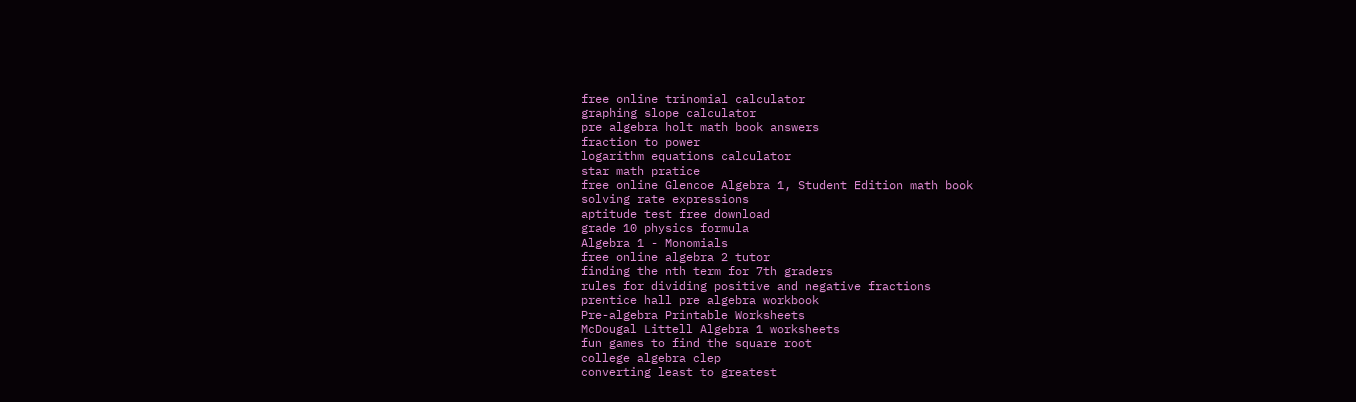free online trinomial calculator
graphing slope calculator
pre algebra holt math book answers
fraction to power
logarithm equations calculator
star math pratice
free online Glencoe Algebra 1, Student Edition math book
solving rate expressions
aptitude test free download
grade 10 physics formula
Algebra 1 - Monomials
free online algebra 2 tutor
finding the nth term for 7th graders
rules for dividing positive and negative fractions
prentice hall pre algebra workbook
Pre-algebra Printable Worksheets
McDougal Littell Algebra 1 worksheets
fun games to find the square root
college algebra clep
converting least to greatest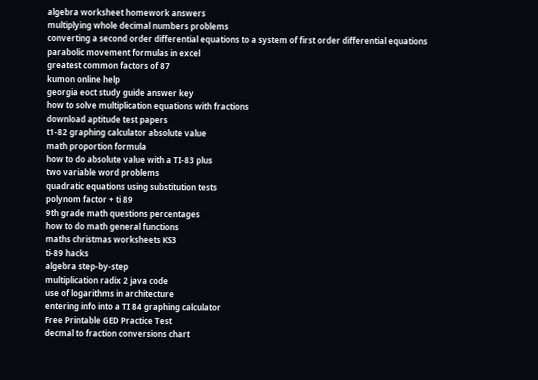algebra worksheet homework answers
multiplying whole decimal numbers problems
converting a second order differential equations to a system of first order differential equations
parabolic movement formulas in excel
greatest common factors of 87
kumon online help
georgia eoct study guide answer key
how to solve multiplication equations with fractions
download aptitude test papers
t1-82 graphing calculator absolute value
math proportion formula
how to do absolute value with a TI-83 plus
two variable word problems
quadratic equations using substitution tests
polynom factor + ti 89
9th grade math questions percentages
how to do math general functions
maths christmas worksheets KS3
ti-89 hacks
algebra step-by-step
multiplication radix 2 java code
use of logarithms in architecture
entering info into a TI 84 graphing calculator
Free Printable GED Practice Test
decmal to fraction conversions chart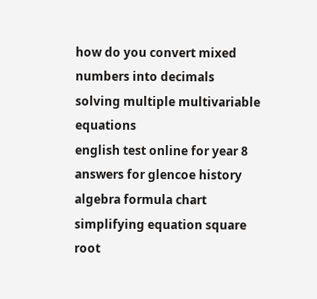how do you convert mixed numbers into decimals
solving multiple multivariable equations
english test online for year 8
answers for glencoe history
algebra formula chart
simplifying equation square root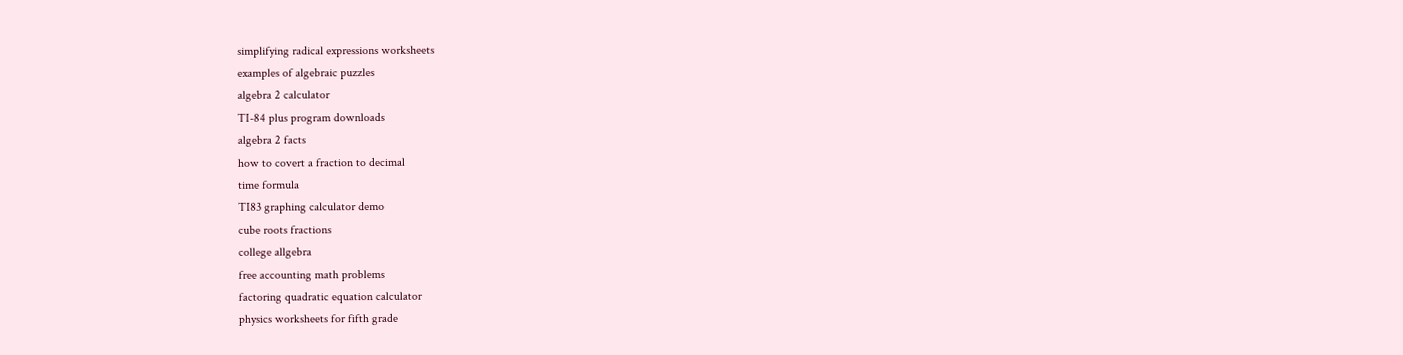simplifying radical expressions worksheets
examples of algebraic puzzles
algebra 2 calculator
TI-84 plus program downloads
algebra 2 facts
how to covert a fraction to decimal
time formula
TI83 graphing calculator demo
cube roots fractions
college allgebra
free accounting math problems
factoring quadratic equation calculator
physics worksheets for fifth grade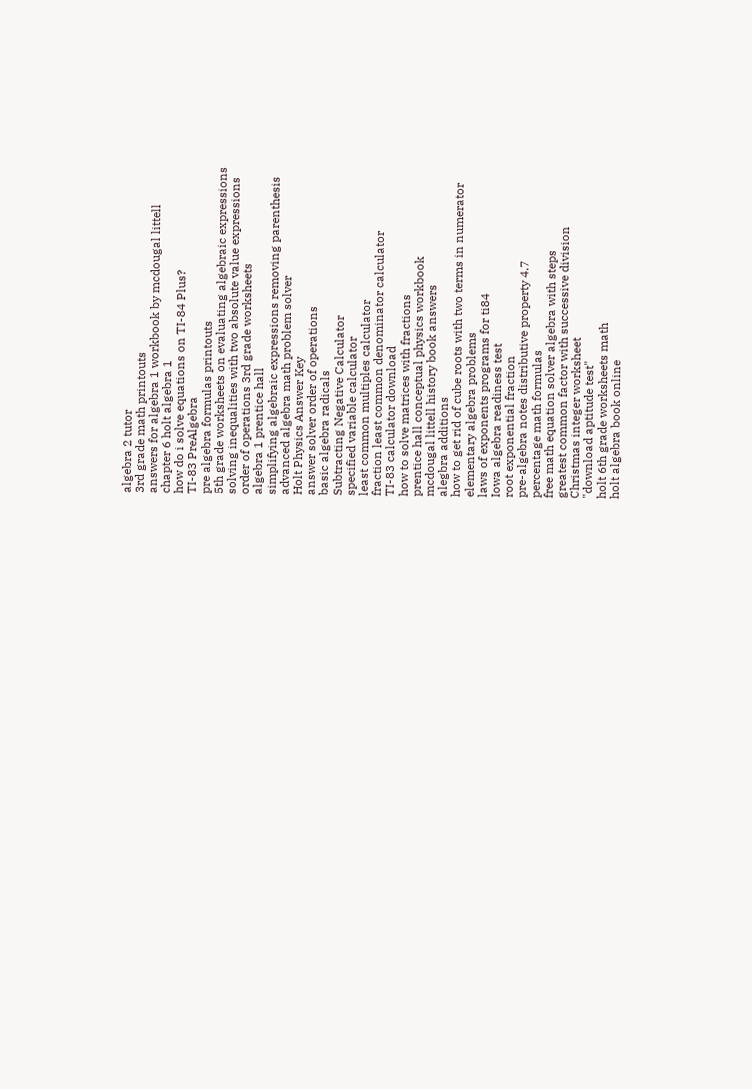algebra 2 tutor
3rd grade math printouts
answers for algebra 1 workbook by mcdougal littell
chapter 6 holt algebra 1
how do i solve equations on TI-84 Plus?
TI-83 PreAlgebra
pre algebra formulas printouts
5th grade worksheets on evaluating algebraic expressions
solving inequalities with two absolute value expressions
order of operations 3rd grade worksheets
algebra 1 prentice hall
simplifying algebraic expressions removing parenthesis
advanced algebra math problem solver
Holt Physics Answer Key
answer solver order of operations
basic algebra radicals
Subtracting Negative Calculator
specified variable calculator
least common multiples calculator
fraction least common denominator calculator
TI-83 calculator download
how to solve matrices with fractions
prentice hall conceptual physics workbook
mcdougal littell history book answers
alegbra additions
how to get rid of cube roots with two terms in numerator
elementary algebra problems
laws of exponents programs for ti84
Iowa algebra readiness test
root exponential fraction
pre-algebra notes distributive property 4.7
percentage math formulas
free math equation solver algebra with steps
greatest common factor with successive division
Christmas integer worksheet
"download aptitude test"
holt 6th grade worksheets math
holt algebra book online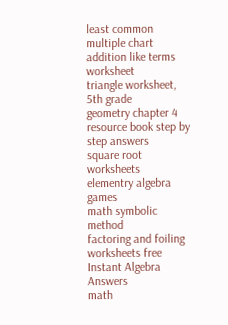least common multiple chart
addition like terms worksheet
triangle worksheet, 5th grade
geometry chapter 4 resource book step by step answers
square root worksheets
elementry algebra games
math symbolic method
factoring and foiling worksheets free
Instant Algebra Answers
math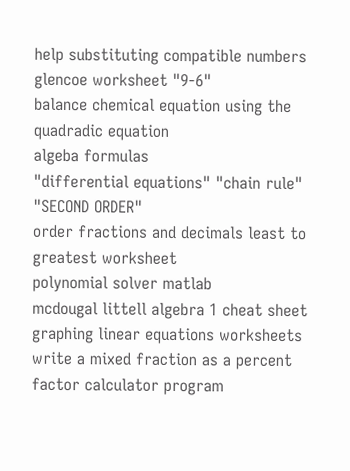help substituting compatible numbers
glencoe worksheet "9-6"
balance chemical equation using the quadradic equation
algeba formulas
"differential equations" "chain rule" "SECOND ORDER"
order fractions and decimals least to greatest worksheet
polynomial solver matlab
mcdougal littell algebra 1 cheat sheet
graphing linear equations worksheets
write a mixed fraction as a percent
factor calculator program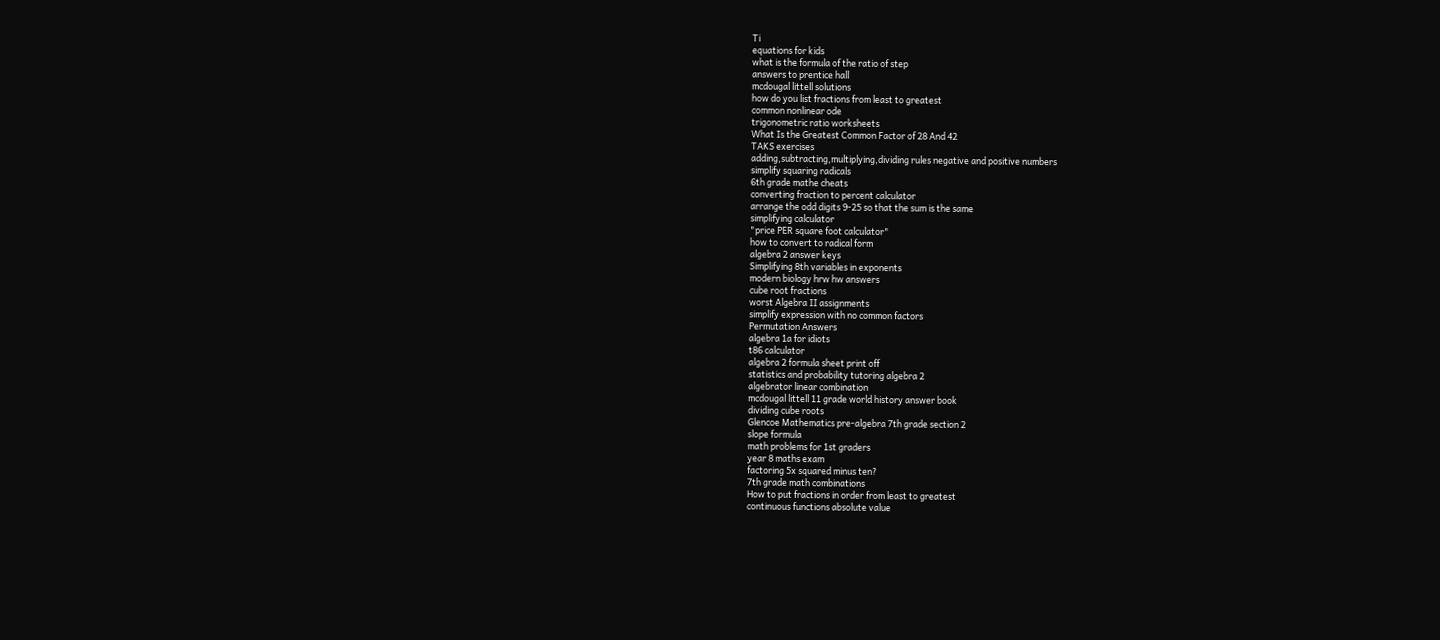Ti
equations for kids
what is the formula of the ratio of step
answers to prentice hall
mcdougal littell solutions
how do you list fractions from least to greatest
common nonlinear ode
trigonometric ratio worksheets
What Is the Greatest Common Factor of 28 And 42
TAKS exercises
adding,subtracting,multiplying,dividing rules negative and positive numbers
simplify squaring radicals
6th grade mathe cheats
converting fraction to percent calculator
arrange the odd digits 9-25 so that the sum is the same
simplifying calculator
"price PER square foot calculator"
how to convert to radical form
algebra 2 answer keys
Simplifying 8th variables in exponents
modern biology hrw hw answers
cube root fractions
worst Algebra II assignments
simplify expression with no common factors
Permutation Answers
algebra 1a for idiots
t86 calculator
algebra 2 formula sheet print off
statistics and probability tutoring algebra 2
algebrator linear combination
mcdougal littell 11 grade world history answer book
dividing cube roots
Glencoe Mathematics pre-algebra 7th grade section 2
slope formula
math problems for 1st graders
year 8 maths exam
factoring 5x squared minus ten?
7th grade math combinations
How to put fractions in order from least to greatest
continuous functions absolute value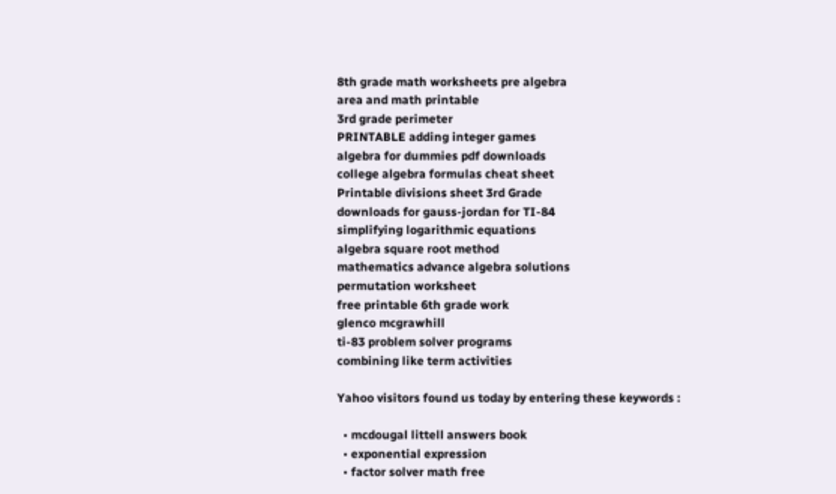8th grade math worksheets pre algebra
area and math printable
3rd grade perimeter
PRINTABLE adding integer games
algebra for dummies pdf downloads
college algebra formulas cheat sheet
Printable divisions sheet 3rd Grade
downloads for gauss-jordan for TI-84
simplifying logarithmic equations
algebra square root method
mathematics advance algebra solutions
permutation worksheet
free printable 6th grade work
glenco mcgrawhill
ti-83 problem solver programs
combining like term activities

Yahoo visitors found us today by entering these keywords :

  • mcdougal littell answers book
  • exponential expression
  • factor solver math free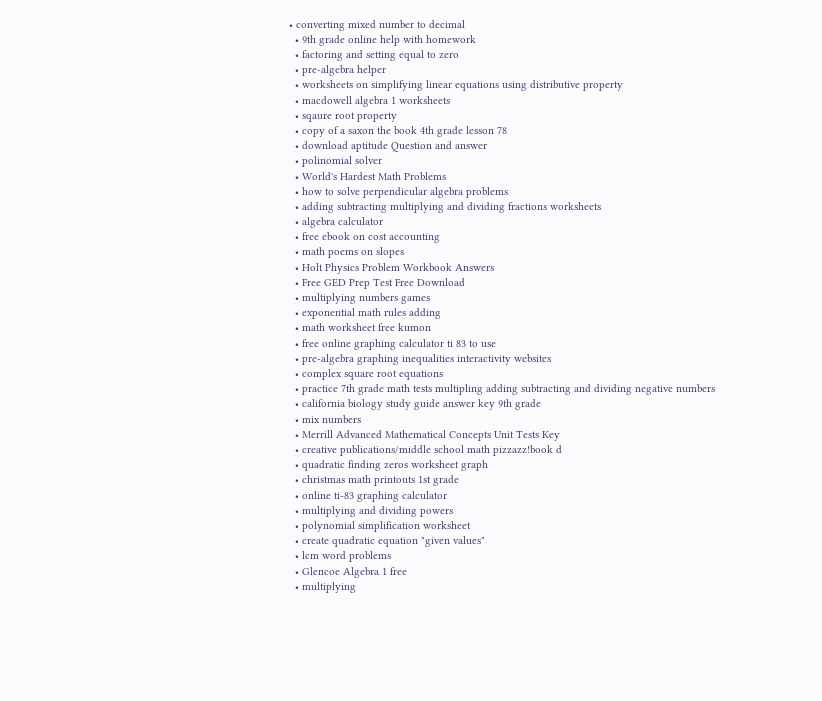• converting mixed number to decimal
  • 9th grade online help with homework
  • factoring and setting equal to zero
  • pre-algebra helper
  • worksheets on simplifying linear equations using distributive property
  • macdowell algebra 1 worksheets
  • sqaure root property
  • copy of a saxon the book 4th grade lesson 78
  • download aptitude Question and answer
  • polinomial solver
  • World's Hardest Math Problems
  • how to solve perpendicular algebra problems
  • adding subtracting multiplying and dividing fractions worksheets
  • algebra calculator
  • free ebook on cost accounting
  • math poems on slopes
  • Holt Physics Problem Workbook Answers
  • Free GED Prep Test Free Download
  • multiplying numbers games
  • exponential math rules adding
  • math worksheet free kumon
  • free online graphing calculator ti 83 to use
  • pre-algebra graphing inequalities interactivity websites
  • complex square root equations
  • practice 7th grade math tests multipling adding subtracting and dividing negative numbers
  • california biology study guide answer key 9th grade
  • mix numbers
  • Merrill Advanced Mathematical Concepts Unit Tests Key
  • creative publications/middle school math pizzazz!book d
  • quadratic finding zeros worksheet graph
  • christmas math printouts 1st grade
  • online ti-83 graphing calculator
  • multiplying and dividing powers
  • polynomial simplification worksheet
  • create quadratic equation "given values"
  • lcm word problems
  • Glencoe Algebra 1 free
  • multiplying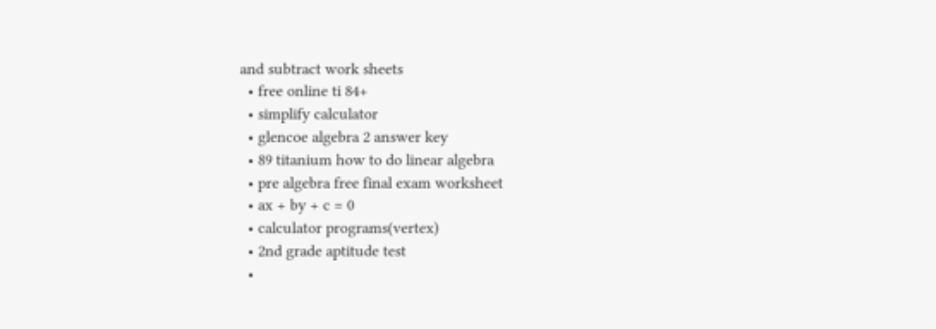and subtract work sheets
  • free online ti 84+
  • simplify calculator
  • glencoe algebra 2 answer key
  • 89 titanium how to do linear algebra
  • pre algebra free final exam worksheet
  • ax + by + c = 0
  • calculator programs(vertex)
  • 2nd grade aptitude test
  •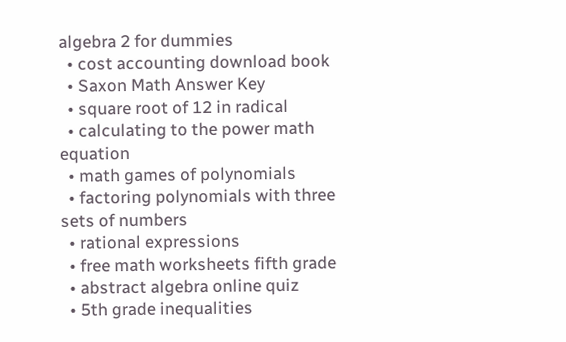algebra 2 for dummies
  • cost accounting download book
  • Saxon Math Answer Key
  • square root of 12 in radical
  • calculating to the power math equation
  • math games of polynomials
  • factoring polynomials with three sets of numbers
  • rational expressions
  • free math worksheets fifth grade
  • abstract algebra online quiz
  • 5th grade inequalities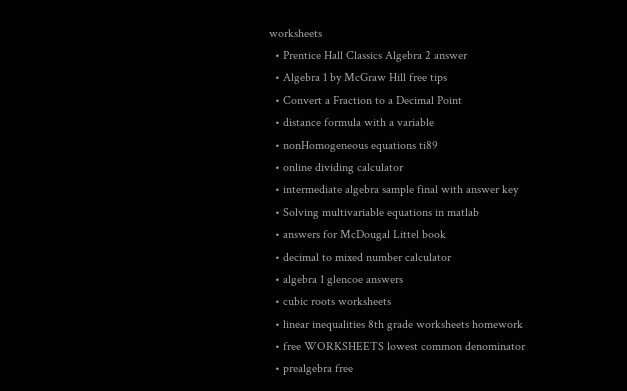worksheets
  • Prentice Hall Classics Algebra 2 answer
  • Algebra 1 by McGraw Hill free tips
  • Convert a Fraction to a Decimal Point
  • distance formula with a variable
  • nonHomogeneous equations ti89
  • online dividing calculator
  • intermediate algebra sample final with answer key
  • Solving multivariable equations in matlab
  • answers for McDougal Littel book
  • decimal to mixed number calculator
  • algebra 1 glencoe answers
  • cubic roots worksheets
  • linear inequalities 8th grade worksheets homework
  • free WORKSHEETS lowest common denominator
  • prealgebra free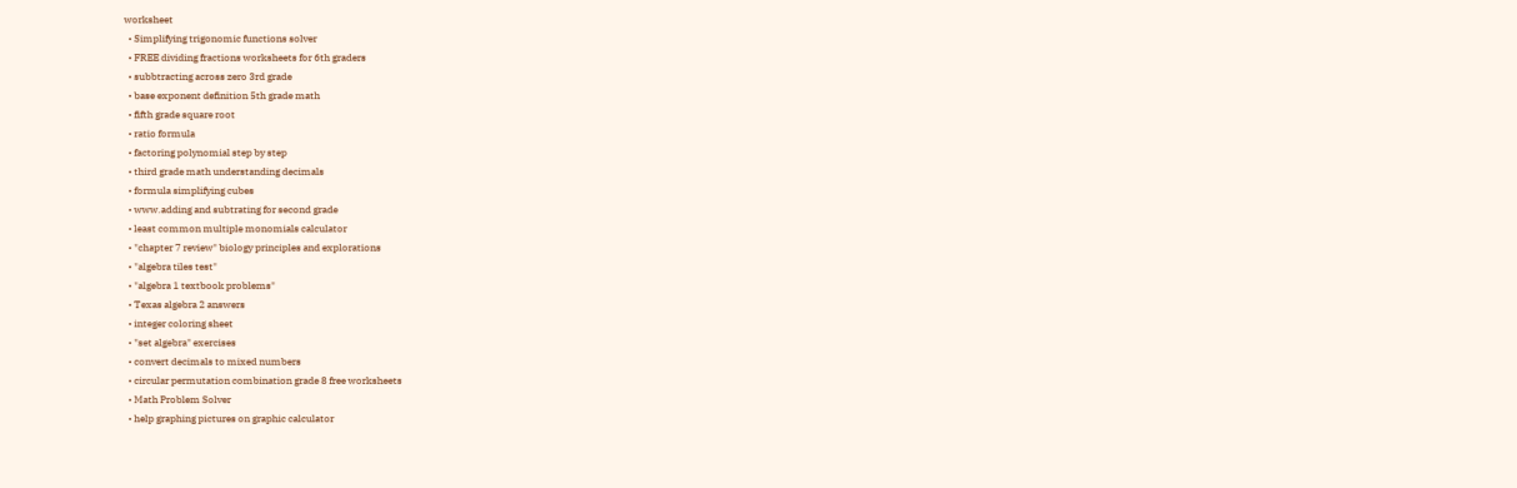worksheet
  • Simplifying trigonomic functions solver
  • FREE dividing fractions worksheets for 6th graders
  • subbtracting across zero 3rd grade
  • base exponent definition 5th grade math
  • fifth grade square root
  • ratio formula
  • factoring polynomial step by step
  • third grade math understanding decimals
  • formula simplifying cubes
  • www.adding and subtrating for second grade
  • least common multiple monomials calculator
  • "chapter 7 review" biology principles and explorations
  • "algebra tiles test"
  • "algebra 1 textbook problems"
  • Texas algebra 2 answers
  • integer coloring sheet
  • "set algebra" exercises
  • convert decimals to mixed numbers
  • circular permutation combination grade 8 free worksheets
  • Math Problem Solver
  • help graphing pictures on graphic calculator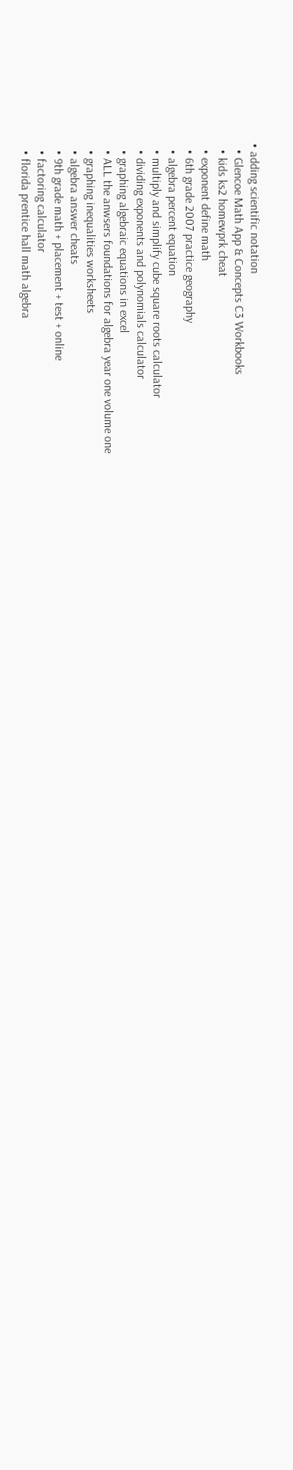• adding scientific notation
  • Glencoe Math App & Concepts C3 Workbooks
  • kids ks2 homewprk cheat
  • exponent define math
  • 6th grade 2007 practice geography
  • algebra percent equation
  • multiply and simplify cube square roots calculator
  • dividing exponents and polynomials calculator
  • graphing algebraic equations in excel
  • ALL the anwsers foundations for algebra year one volume one
  • graphing inequalities worksheets
  • algebra answer cheats
  • 9th grade math + placement + test + online
  • factoring calculator
  • florida prentice hall math algebra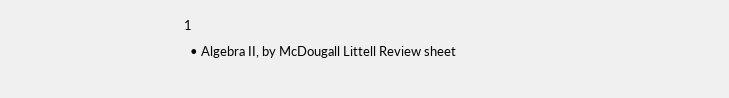1
  • Algebra II, by McDougall Littell Review sheet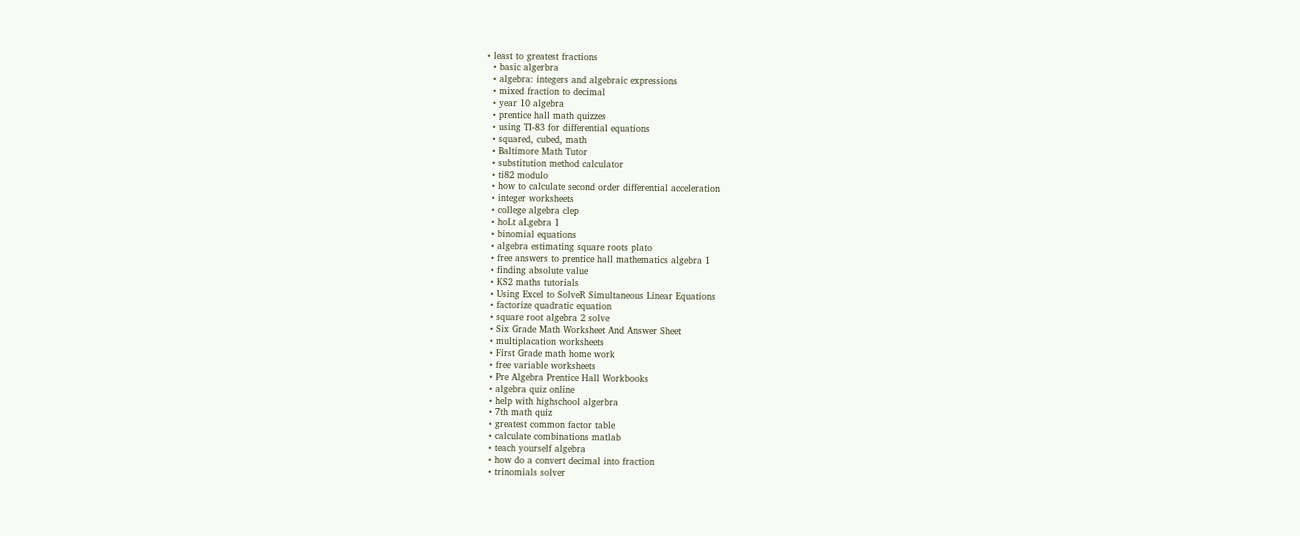• least to greatest fractions
  • basic algerbra
  • algebra: integers and algebraic expressions
  • mixed fraction to decimal
  • year 10 algebra
  • prentice hall math quizzes
  • using TI-83 for differential equations
  • squared, cubed, math
  • Baltimore Math Tutor
  • substitution method calculator
  • ti82 modulo
  • how to calculate second order differential acceleration
  • integer worksheets
  • college algebra clep
  • hoLt aLgebra 1
  • binomial equations
  • algebra estimating square roots plato
  • free answers to prentice hall mathematics algebra 1
  • finding absolute value
  • KS2 maths tutorials
  • Using Excel to SolveR Simultaneous Linear Equations
  • factorize quadratic equation
  • square root algebra 2 solve
  • Six Grade Math Worksheet And Answer Sheet
  • multiplacation worksheets
  • First Grade math home work
  • free variable worksheets
  • Pre Algebra Prentice Hall Workbooks
  • algebra quiz online
  • help with highschool algerbra
  • 7th math quiz
  • greatest common factor table
  • calculate combinations matlab
  • teach yourself algebra
  • how do a convert decimal into fraction
  • trinomials solver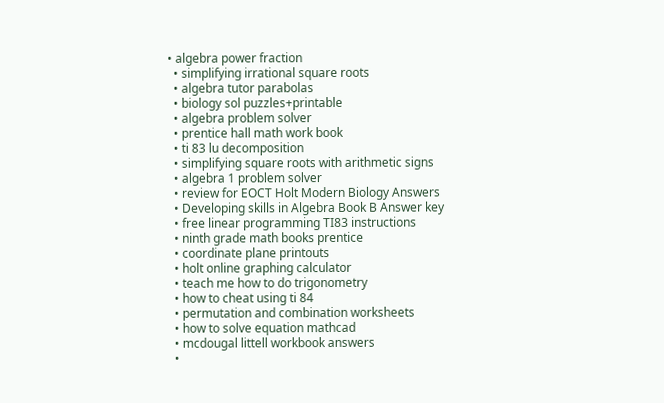• algebra power fraction
  • simplifying irrational square roots
  • algebra tutor parabolas
  • biology sol puzzles+printable
  • algebra problem solver
  • prentice hall math work book
  • ti 83 lu decomposition
  • simplifying square roots with arithmetic signs
  • algebra 1 problem solver
  • review for EOCT Holt Modern Biology Answers
  • Developing skills in Algebra Book B Answer key
  • free linear programming TI83 instructions
  • ninth grade math books prentice
  • coordinate plane printouts
  • holt online graphing calculator
  • teach me how to do trigonometry
  • how to cheat using ti 84
  • permutation and combination worksheets
  • how to solve equation mathcad
  • mcdougal littell workbook answers
  •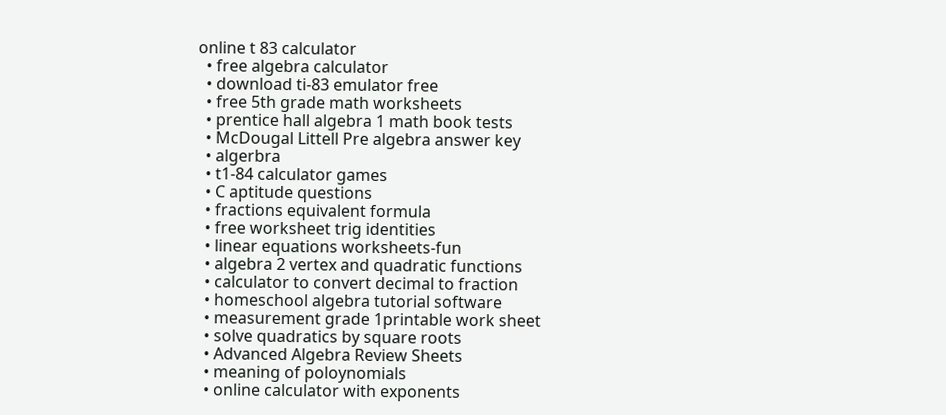online t 83 calculator
  • free algebra calculator
  • download ti-83 emulator free
  • free 5th grade math worksheets
  • prentice hall algebra 1 math book tests
  • McDougal Littell Pre algebra answer key
  • algerbra
  • t1-84 calculator games
  • C aptitude questions
  • fractions equivalent formula
  • free worksheet trig identities
  • linear equations worksheets-fun
  • algebra 2 vertex and quadratic functions
  • calculator to convert decimal to fraction
  • homeschool algebra tutorial software
  • measurement grade 1printable work sheet
  • solve quadratics by square roots
  • Advanced Algebra Review Sheets
  • meaning of poloynomials
  • online calculator with exponents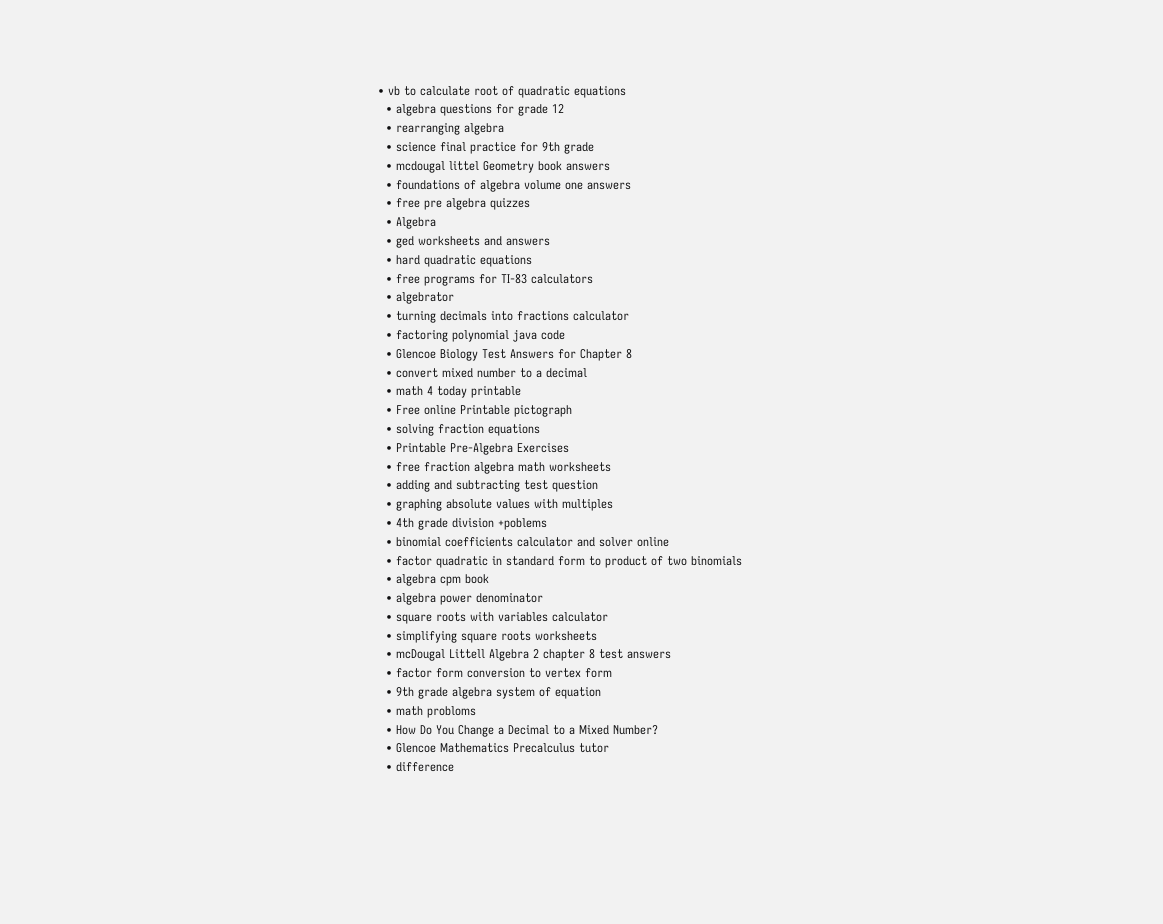• vb to calculate root of quadratic equations
  • algebra questions for grade 12
  • rearranging algebra
  • science final practice for 9th grade
  • mcdougal littel Geometry book answers
  • foundations of algebra volume one answers
  • free pre algebra quizzes
  • Algebra
  • ged worksheets and answers
  • hard quadratic equations
  • free programs for TI-83 calculators
  • algebrator
  • turning decimals into fractions calculator
  • factoring polynomial java code
  • Glencoe Biology Test Answers for Chapter 8
  • convert mixed number to a decimal
  • math 4 today printable
  • Free online Printable pictograph
  • solving fraction equations
  • Printable Pre-Algebra Exercises
  • free fraction algebra math worksheets
  • adding and subtracting test question
  • graphing absolute values with multiples
  • 4th grade division +poblems
  • binomial coefficients calculator and solver online
  • factor quadratic in standard form to product of two binomials
  • algebra cpm book
  • algebra power denominator
  • square roots with variables calculator
  • simplifying square roots worksheets
  • mcDougal Littell Algebra 2 chapter 8 test answers
  • factor form conversion to vertex form
  • 9th grade algebra system of equation
  • math probloms
  • How Do You Change a Decimal to a Mixed Number?
  • Glencoe Mathematics Precalculus tutor
  • difference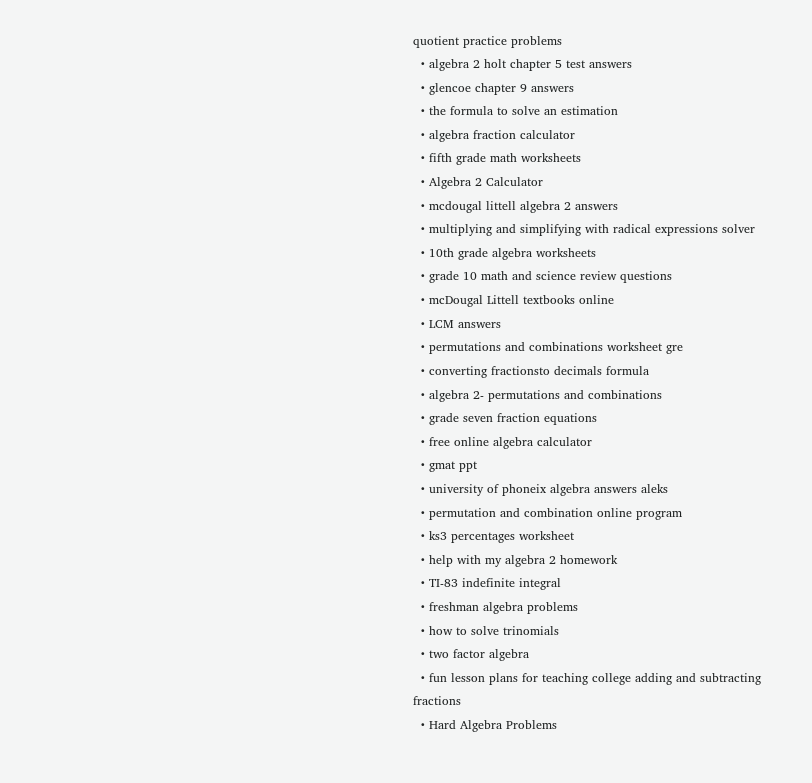quotient practice problems
  • algebra 2 holt chapter 5 test answers
  • glencoe chapter 9 answers
  • the formula to solve an estimation
  • algebra fraction calculator
  • fifth grade math worksheets
  • Algebra 2 Calculator
  • mcdougal littell algebra 2 answers
  • multiplying and simplifying with radical expressions solver
  • 10th grade algebra worksheets
  • grade 10 math and science review questions
  • mcDougal Littell textbooks online
  • LCM answers
  • permutations and combinations worksheet gre
  • converting fractionsto decimals formula
  • algebra 2- permutations and combinations
  • grade seven fraction equations
  • free online algebra calculator
  • gmat ppt
  • university of phoneix algebra answers aleks
  • permutation and combination online program
  • ks3 percentages worksheet
  • help with my algebra 2 homework
  • TI-83 indefinite integral
  • freshman algebra problems
  • how to solve trinomials
  • two factor algebra
  • fun lesson plans for teaching college adding and subtracting fractions
  • Hard Algebra Problems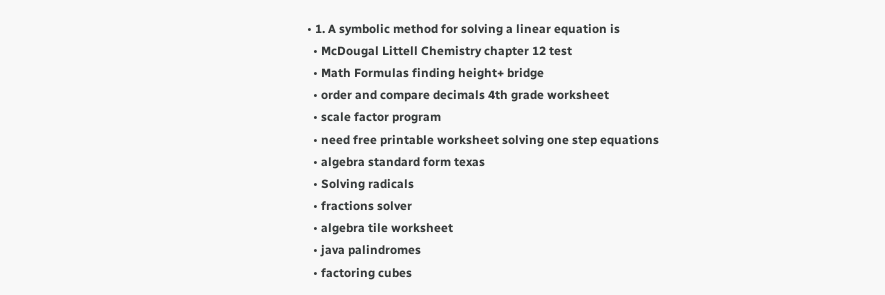• 1. A symbolic method for solving a linear equation is
  • McDougal Littell Chemistry chapter 12 test
  • Math Formulas finding height+ bridge
  • order and compare decimals 4th grade worksheet
  • scale factor program
  • need free printable worksheet solving one step equations
  • algebra standard form texas
  • Solving radicals
  • fractions solver
  • algebra tile worksheet
  • java palindromes
  • factoring cubes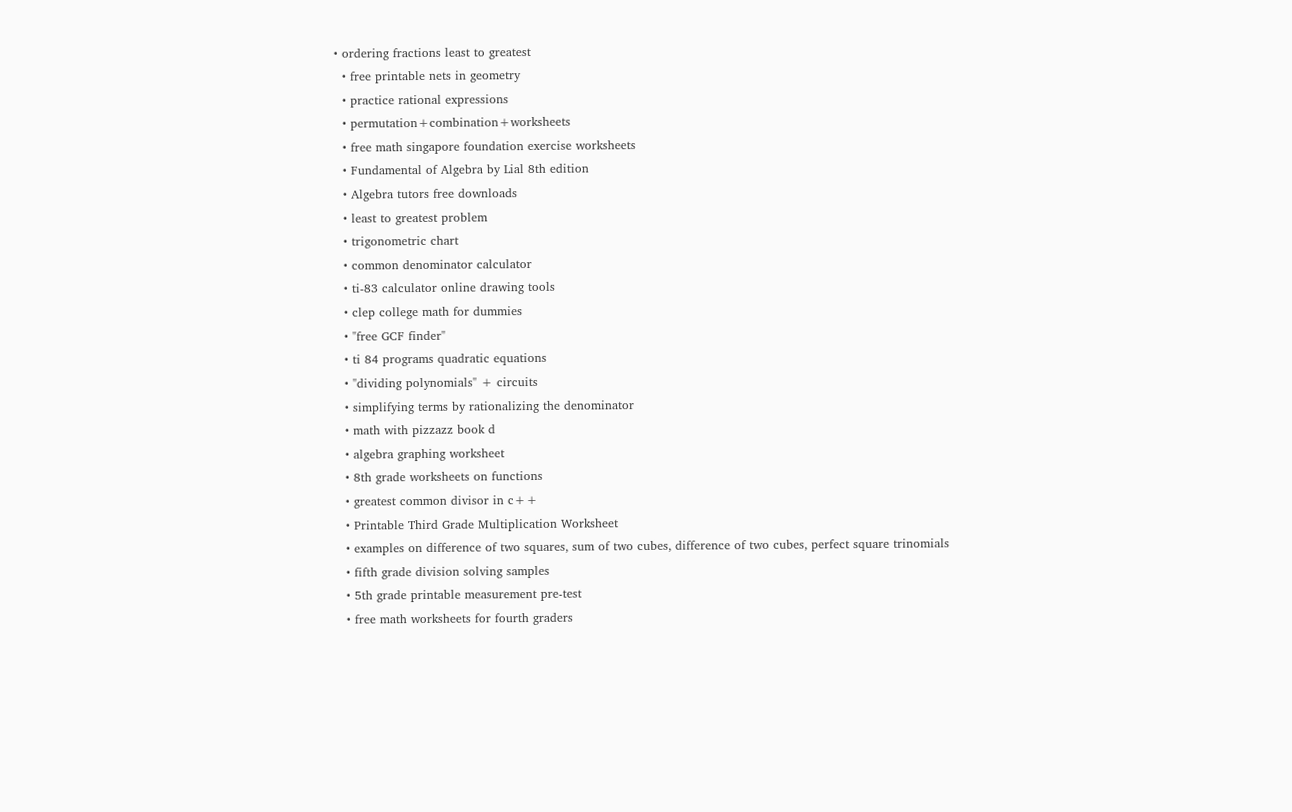• ordering fractions least to greatest
  • free printable nets in geometry
  • practice rational expressions
  • permutation+combination+worksheets
  • free math singapore foundation exercise worksheets
  • Fundamental of Algebra by Lial 8th edition
  • Algebra tutors free downloads
  • least to greatest problem
  • trigonometric chart
  • common denominator calculator
  • ti-83 calculator online drawing tools
  • clep college math for dummies
  • "free GCF finder"
  • ti 84 programs quadratic equations
  • "dividing polynomials" + circuits
  • simplifying terms by rationalizing the denominator
  • math with pizzazz book d
  • algebra graphing worksheet
  • 8th grade worksheets on functions
  • greatest common divisor in c++
  • Printable Third Grade Multiplication Worksheet
  • examples on difference of two squares, sum of two cubes, difference of two cubes, perfect square trinomials
  • fifth grade division solving samples
  • 5th grade printable measurement pre-test
  • free math worksheets for fourth graders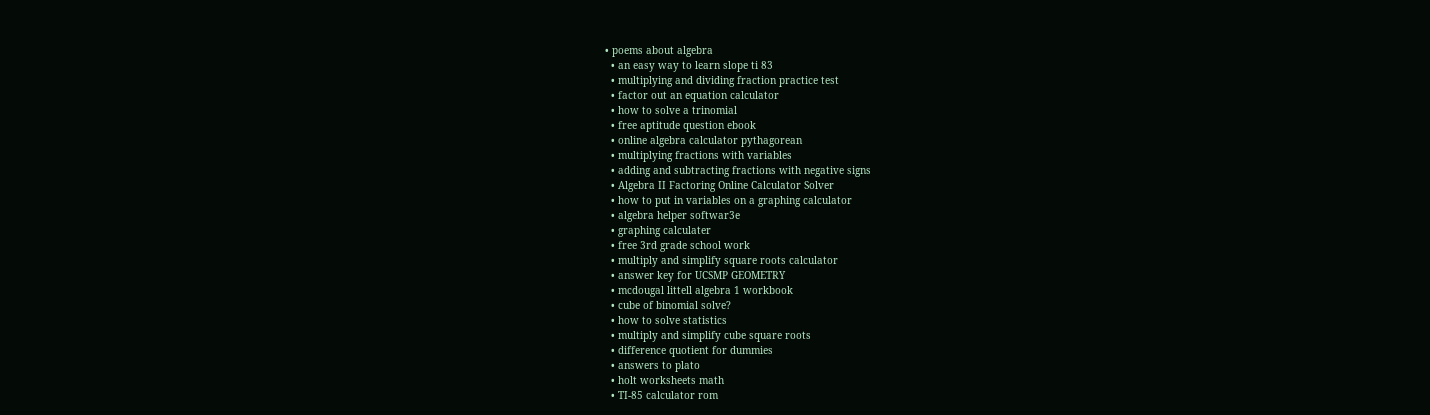• poems about algebra
  • an easy way to learn slope ti 83
  • multiplying and dividing fraction practice test
  • factor out an equation calculator
  • how to solve a trinomial
  • free aptitude question ebook
  • online algebra calculator pythagorean
  • multiplying fractions with variables
  • adding and subtracting fractions with negative signs
  • Algebra II Factoring Online Calculator Solver
  • how to put in variables on a graphing calculator
  • algebra helper softwar3e
  • graphing calculater
  • free 3rd grade school work
  • multiply and simplify square roots calculator
  • answer key for UCSMP GEOMETRY
  • mcdougal littell algebra 1 workbook
  • cube of binomial solve?
  • how to solve statistics
  • multiply and simplify cube square roots
  • difference quotient for dummies
  • answers to plato
  • holt worksheets math
  • TI-85 calculator rom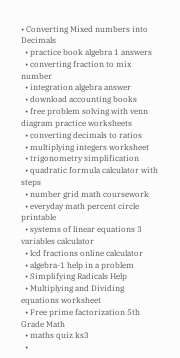• Converting Mixed numbers into Decimals
  • practice book algebra 1 answers
  • converting fraction to mix number
  • integration algebra answer
  • download accounting books
  • free problem solving with venn diagram practice worksheets
  • converting decimals to ratios
  • multiplying integers worksheet
  • trigonometry simplification
  • quadratic formula calculator with steps
  • number grid math coursework
  • everyday math percent circle printable
  • systems of linear equations 3 variables calculator
  • lcd fractions online calculator
  • algebra-1 help in a problem
  • Simplifying Radicals Help
  • Multiplying and Dividing equations worksheet
  • Free prime factorization 5th Grade Math
  • maths quiz ks3
  •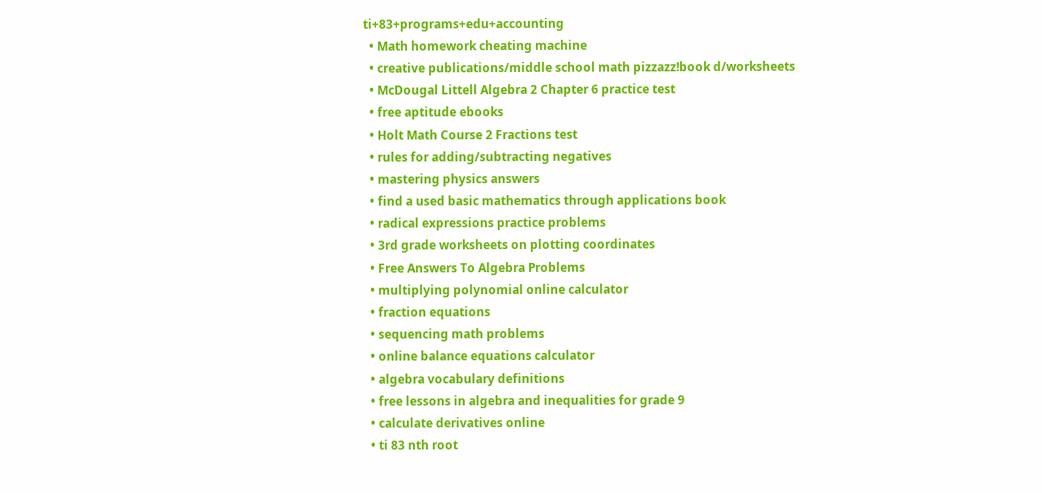ti+83+programs+edu+accounting
  • Math homework cheating machine
  • creative publications/middle school math pizzazz!book d/worksheets
  • McDougal Littell Algebra 2 Chapter 6 practice test
  • free aptitude ebooks
  • Holt Math Course 2 Fractions test
  • rules for adding/subtracting negatives
  • mastering physics answers
  • find a used basic mathematics through applications book
  • radical expressions practice problems
  • 3rd grade worksheets on plotting coordinates
  • Free Answers To Algebra Problems
  • multiplying polynomial online calculator
  • fraction equations
  • sequencing math problems
  • online balance equations calculator
  • algebra vocabulary definitions
  • free lessons in algebra and inequalities for grade 9
  • calculate derivatives online
  • ti 83 nth root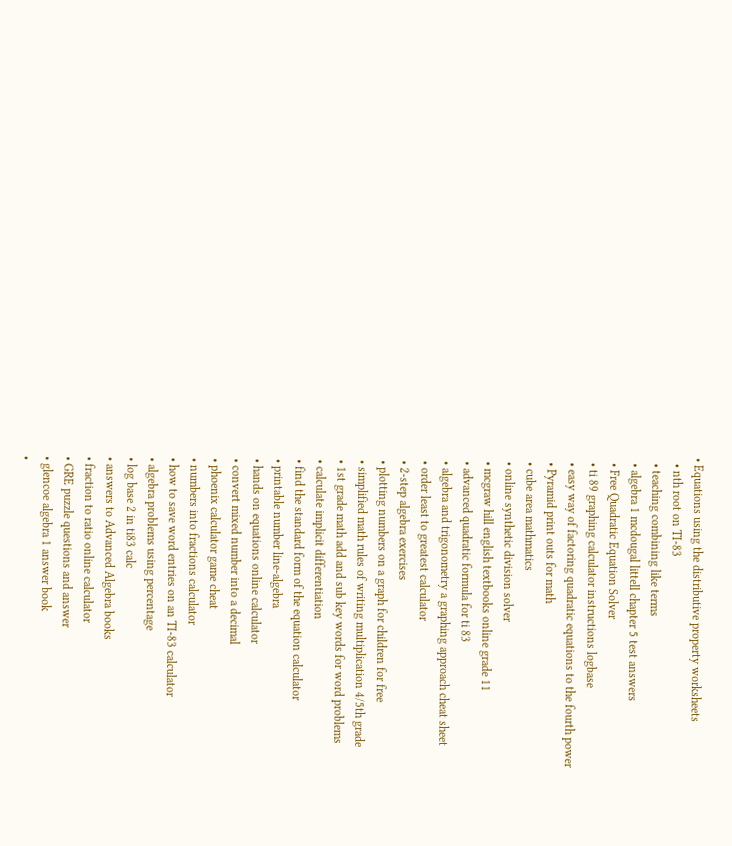• Equations using the distributive property worksheets
  • nth root on TI-83
  • teaching combining like terms
  • algebra 1 mcdougal littell chapter 5 test answers
  • Free Quadratic Equation Solver
  • ti 89 graphing calculator instructions logbase
  • easy way of factoring quadratic equations to the fourth power
  • Pyramid print outs for math
  • cube area mathmatics
  • online synthetic division solver
  • mcgraw hill english textbooks online grade 11
  • advanced quadratic formula for ti 83
  • algebra and trigonometry a graphing approach cheat sheet
  • order least to greatest calculator
  • 2-step algebra exercises
  • plotting numbers on a graph for children for free
  • simplified math rules of writing multiplication 4/5th grade
  • 1st grade math add and sub key words for word problems
  • calculate implicit differentiation
  • find the standard form of the equation calculator
  • printable number line-algebra
  • hands on equations online calculator
  • convert mixed number into a decimal
  • phoenix calculator game cheat
  • numbers into fractions calculator
  • how to save word entries on an TI-83 calculator
  • algebra problems using percentage
  • log base 2 in ti83 calc
  • answers to Advanced Algebra books
  • fraction to ratio online calculator
  • GRE puzzle questions and answer
  • glencoe algebra 1 answer book
  •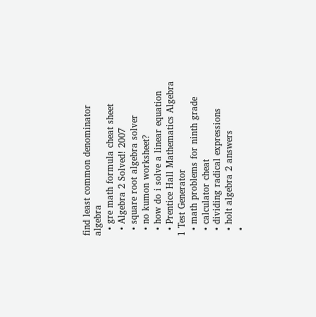find least common denominator algebra
  • gre math formula cheat sheet
  • Algebra 2 Solved! 2007
  • square root algebra solver
  • no kumon worksheet?
  • how do i solve a linear equation
  • Prentice Hall Mathematics Algebra 1 Test Generator
  • math problems for ninth grade
  • calculator cheat
  • dividing radical expressions
  • holt algebra 2 answers
  •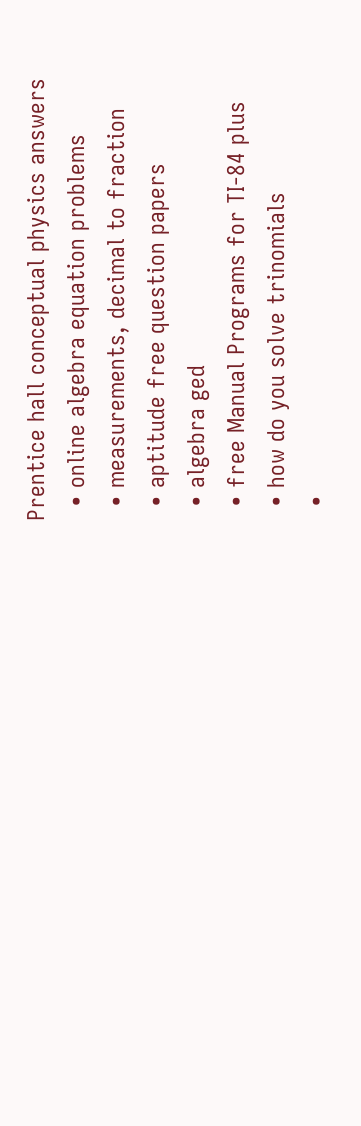Prentice hall conceptual physics answers
  • online algebra equation problems
  • measurements, decimal to fraction
  • aptitude free question papers
  • algebra ged
  • free Manual Programs for TI-84 plus
  • how do you solve trinomials
  •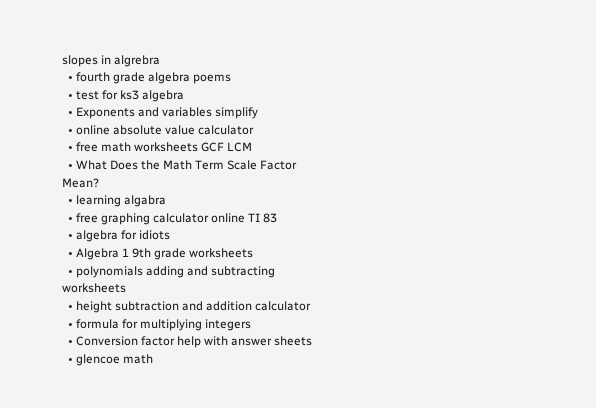slopes in algrebra
  • fourth grade algebra poems
  • test for ks3 algebra
  • Exponents and variables simplify
  • online absolute value calculator
  • free math worksheets GCF LCM
  • What Does the Math Term Scale Factor Mean?
  • learning algabra
  • free graphing calculator online TI 83
  • algebra for idiots
  • Algebra 1 9th grade worksheets
  • polynomials adding and subtracting worksheets
  • height subtraction and addition calculator
  • formula for multiplying integers
  • Conversion factor help with answer sheets
  • glencoe math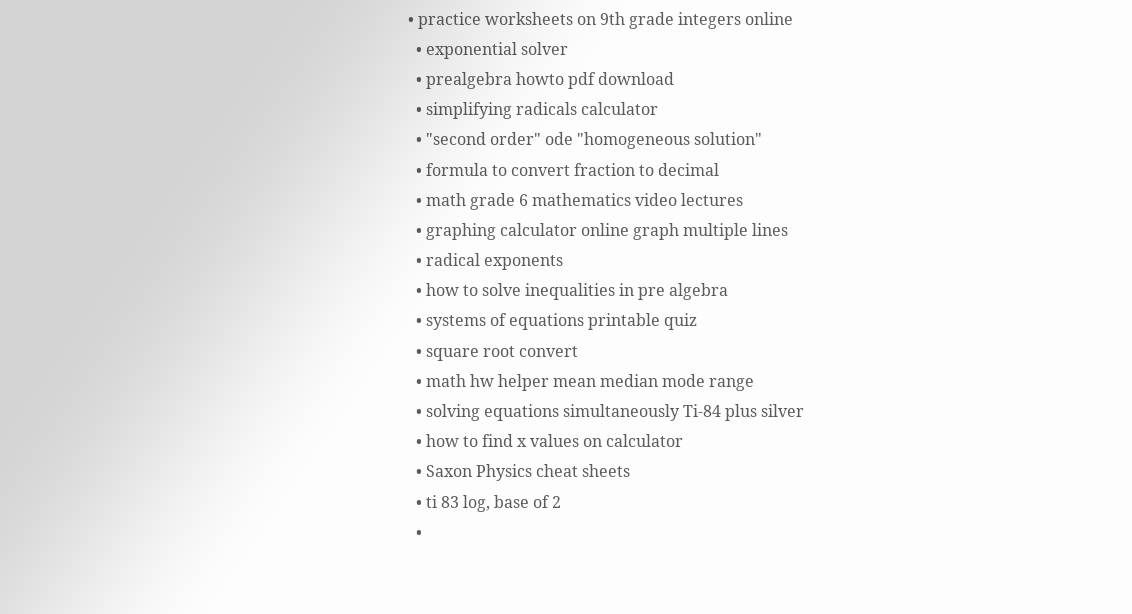• practice worksheets on 9th grade integers online
  • exponential solver
  • prealgebra howto pdf download
  • simplifying radicals calculator
  • "second order" ode "homogeneous solution"
  • formula to convert fraction to decimal
  • math grade 6 mathematics video lectures
  • graphing calculator online graph multiple lines
  • radical exponents
  • how to solve inequalities in pre algebra
  • systems of equations printable quiz
  • square root convert
  • math hw helper mean median mode range
  • solving equations simultaneously Ti-84 plus silver
  • how to find x values on calculator
  • Saxon Physics cheat sheets
  • ti 83 log, base of 2
  •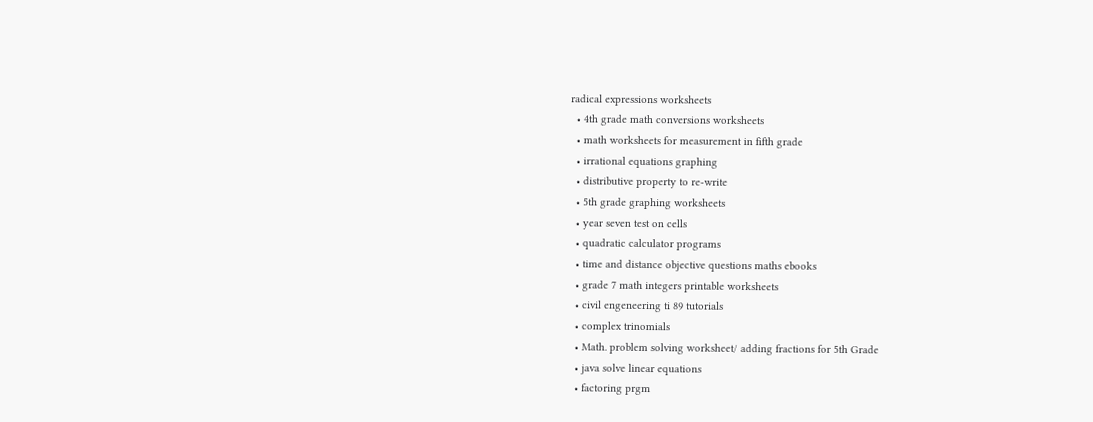radical expressions worksheets
  • 4th grade math conversions worksheets
  • math worksheets for measurement in fifth grade
  • irrational equations graphing
  • distributive property to re-write
  • 5th grade graphing worksheets
  • year seven test on cells
  • quadratic calculator programs
  • time and distance objective questions maths ebooks
  • grade 7 math integers printable worksheets
  • civil engeneering ti 89 tutorials
  • complex trinomials
  • Math. problem solving worksheet/ adding fractions for 5th Grade
  • java solve linear equations
  • factoring prgm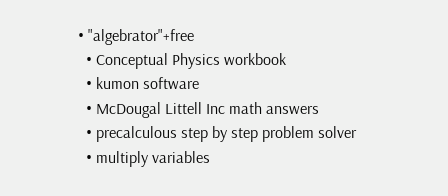• "algebrator"+free
  • Conceptual Physics workbook
  • kumon software
  • McDougal Littell Inc math answers
  • precalculous step by step problem solver
  • multiply variables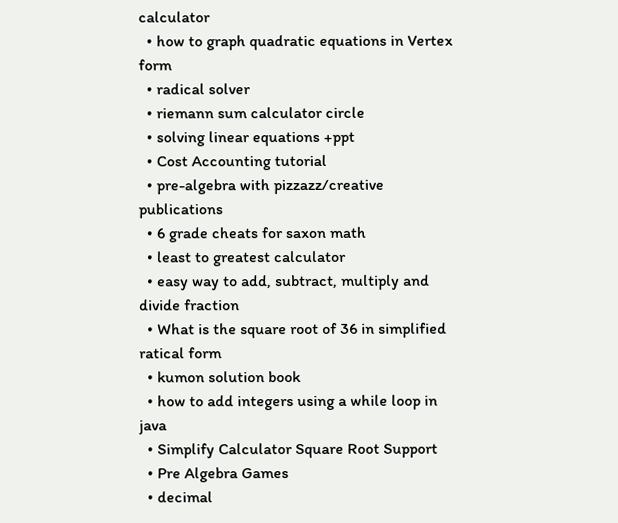calculator
  • how to graph quadratic equations in Vertex form
  • radical solver
  • riemann sum calculator circle
  • solving linear equations +ppt
  • Cost Accounting tutorial
  • pre-algebra with pizzazz/creative publications
  • 6 grade cheats for saxon math
  • least to greatest calculator
  • easy way to add, subtract, multiply and divide fraction
  • What is the square root of 36 in simplified ratical form
  • kumon solution book
  • how to add integers using a while loop in java
  • Simplify Calculator Square Root Support
  • Pre Algebra Games
  • decimal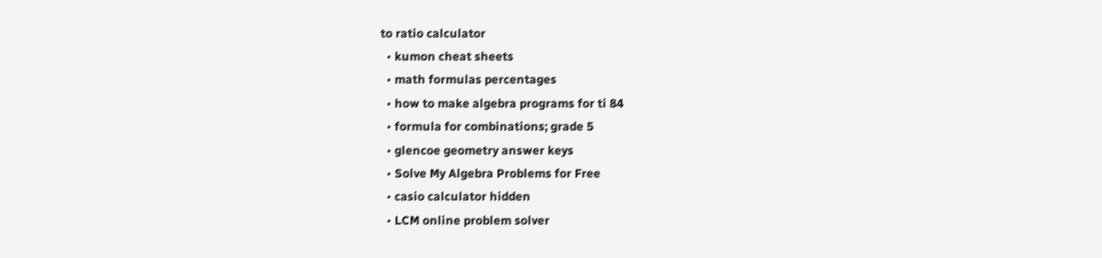to ratio calculator
  • kumon cheat sheets
  • math formulas percentages
  • how to make algebra programs for ti 84
  • formula for combinations; grade 5
  • glencoe geometry answer keys
  • Solve My Algebra Problems for Free
  • casio calculator hidden
  • LCM online problem solver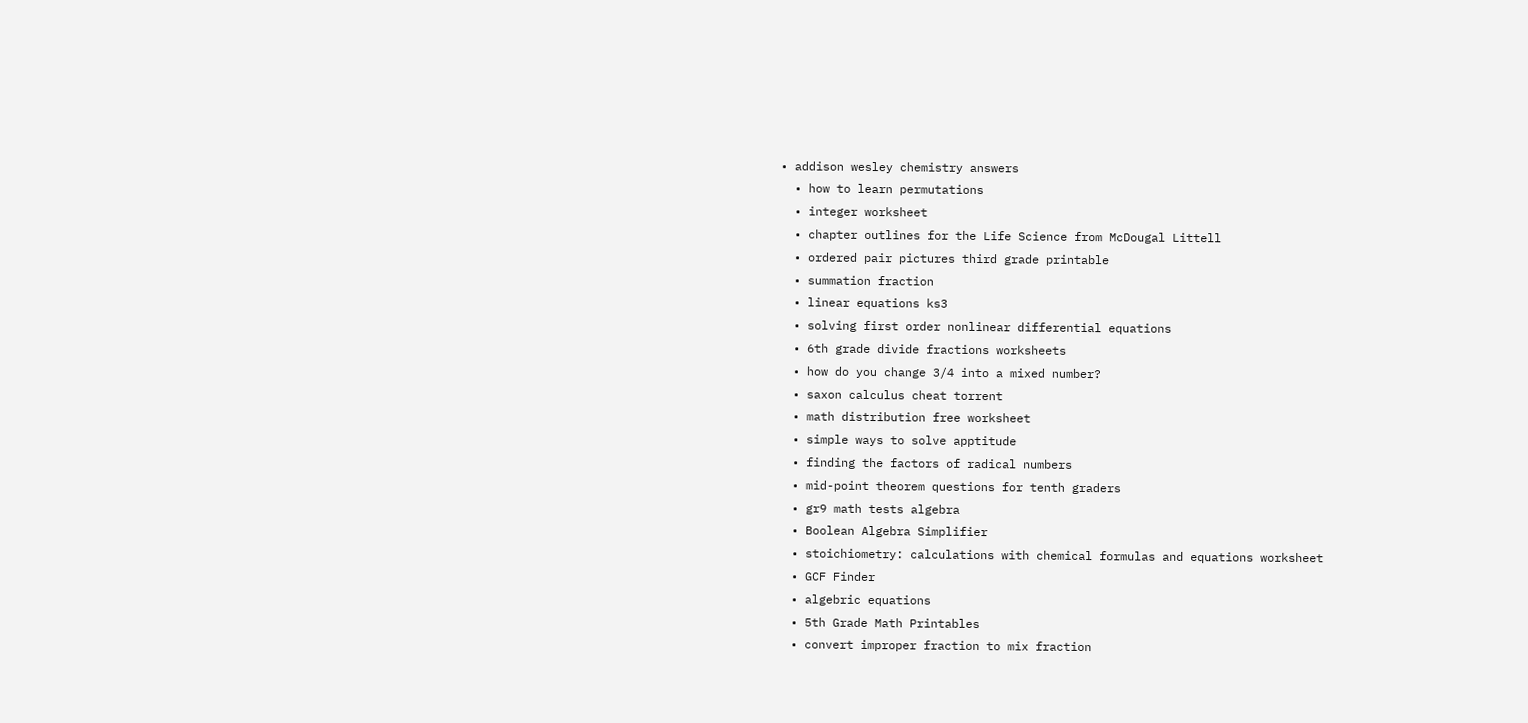• addison wesley chemistry answers
  • how to learn permutations
  • integer worksheet
  • chapter outlines for the Life Science from McDougal Littell
  • ordered pair pictures third grade printable
  • summation fraction
  • linear equations ks3
  • solving first order nonlinear differential equations
  • 6th grade divide fractions worksheets
  • how do you change 3/4 into a mixed number?
  • saxon calculus cheat torrent
  • math distribution free worksheet
  • simple ways to solve apptitude
  • finding the factors of radical numbers
  • mid-point theorem questions for tenth graders
  • gr9 math tests algebra
  • Boolean Algebra Simplifier
  • stoichiometry: calculations with chemical formulas and equations worksheet
  • GCF Finder
  • algebric equations
  • 5th Grade Math Printables
  • convert improper fraction to mix fraction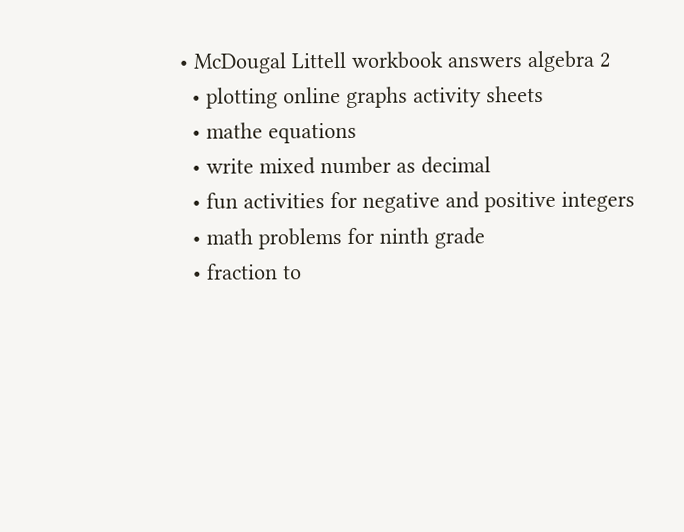• McDougal Littell workbook answers algebra 2
  • plotting online graphs activity sheets
  • mathe equations
  • write mixed number as decimal
  • fun activities for negative and positive integers
  • math problems for ninth grade
  • fraction to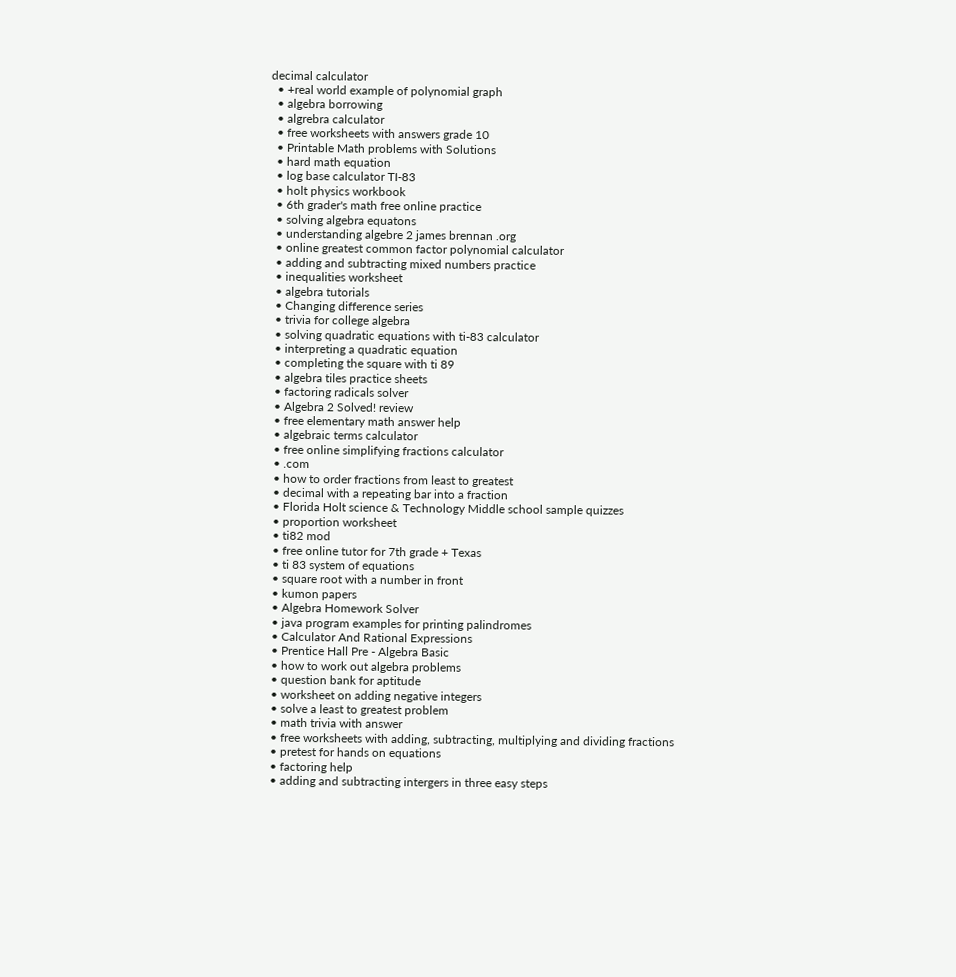decimal calculator
  • +real world example of polynomial graph
  • algebra borrowing
  • algrebra calculator
  • free worksheets with answers grade 10
  • Printable Math problems with Solutions
  • hard math equation
  • log base calculator TI-83
  • holt physics workbook
  • 6th grader's math free online practice
  • solving algebra equatons
  • understanding algebre 2 james brennan .org
  • online greatest common factor polynomial calculator
  • adding and subtracting mixed numbers practice
  • inequalities worksheet
  • algebra tutorials
  • Changing difference series
  • trivia for college algebra
  • solving quadratic equations with ti-83 calculator
  • interpreting a quadratic equation
  • completing the square with ti 89
  • algebra tiles practice sheets
  • factoring radicals solver
  • Algebra 2 Solved! review
  • free elementary math answer help
  • algebraic terms calculator
  • free online simplifying fractions calculator
  • .com
  • how to order fractions from least to greatest
  • decimal with a repeating bar into a fraction
  • Florida Holt science & Technology Middle school sample quizzes
  • proportion worksheet
  • ti82 mod
  • free online tutor for 7th grade + Texas
  • ti 83 system of equations
  • square root with a number in front
  • kumon papers
  • Algebra Homework Solver
  • java program examples for printing palindromes
  • Calculator And Rational Expressions
  • Prentice Hall Pre - Algebra Basic
  • how to work out algebra problems
  • question bank for aptitude
  • worksheet on adding negative integers
  • solve a least to greatest problem
  • math trivia with answer
  • free worksheets with adding, subtracting, multiplying and dividing fractions
  • pretest for hands on equations
  • factoring help
  • adding and subtracting intergers in three easy steps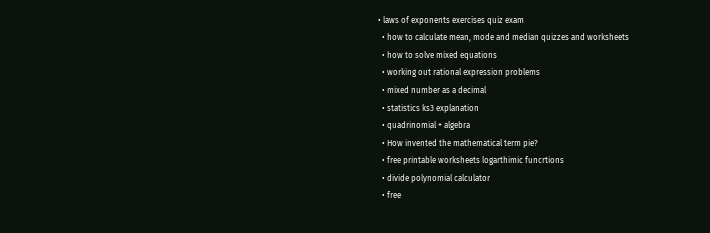• laws of exponents exercises quiz exam
  • how to calculate mean, mode and median quizzes and worksheets
  • how to solve mixed equations
  • working out rational expression problems
  • mixed number as a decimal
  • statistics ks3 explanation
  • quadrinomial + algebra
  • How invented the mathematical term pie?
  • free printable worksheets logarthimic funcrtions
  • divide polynomial calculator
  • free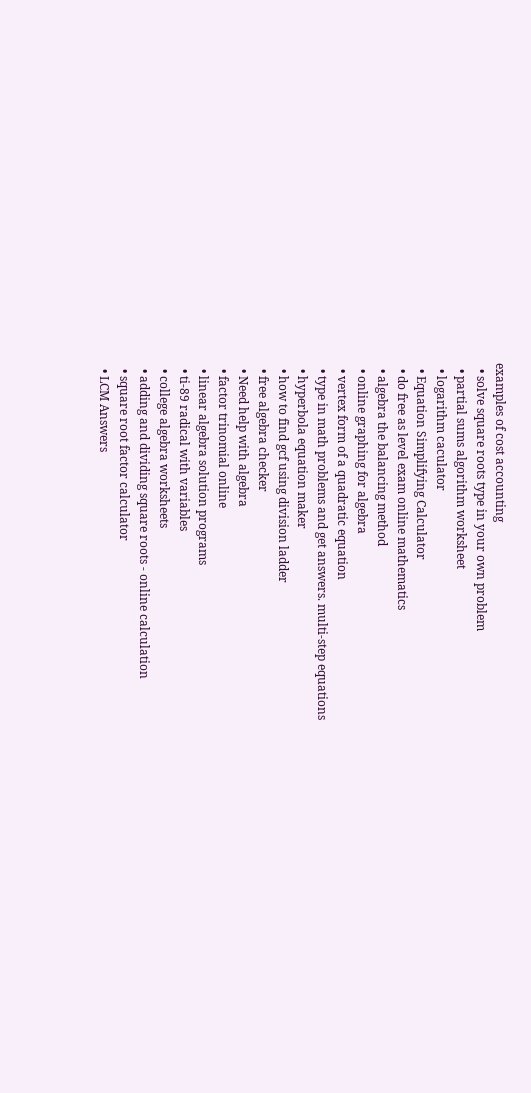examples of cost accounting
  • solve square roots type in your own problem
  • partial sums algorithm worksheet
  • logarithm caculator
  • Equation Simplifying Calculator
  • do free as level exam online mathematics
  • algebra the balancing method
  • online graphing for algebra
  • vertex form of a quadratic equation
  • type in math problems and get answers. multi-step equations
  • hyperbola equation maker
  • how to find gcf using division ladder
  • free algebra checker
  • Need help with algebra
  • factor trinomial online
  • linear algebra solution programs
  • ti-89 radical with variables
  • college algebra worksheets
  • adding and dividing square roots - online calculation
  • square root factor calculator
  • LCM Answers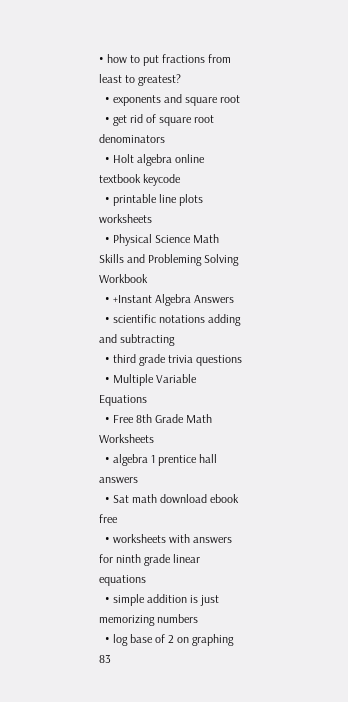• how to put fractions from least to greatest?
  • exponents and square root
  • get rid of square root denominators
  • Holt algebra online textbook keycode
  • printable line plots worksheets
  • Physical Science Math Skills and Probleming Solving Workbook
  • +Instant Algebra Answers
  • scientific notations adding and subtracting
  • third grade trivia questions
  • Multiple Variable Equations
  • Free 8th Grade Math Worksheets
  • algebra 1 prentice hall answers
  • Sat math download ebook free
  • worksheets with answers for ninth grade linear equations
  • simple addition is just memorizing numbers
  • log base of 2 on graphing 83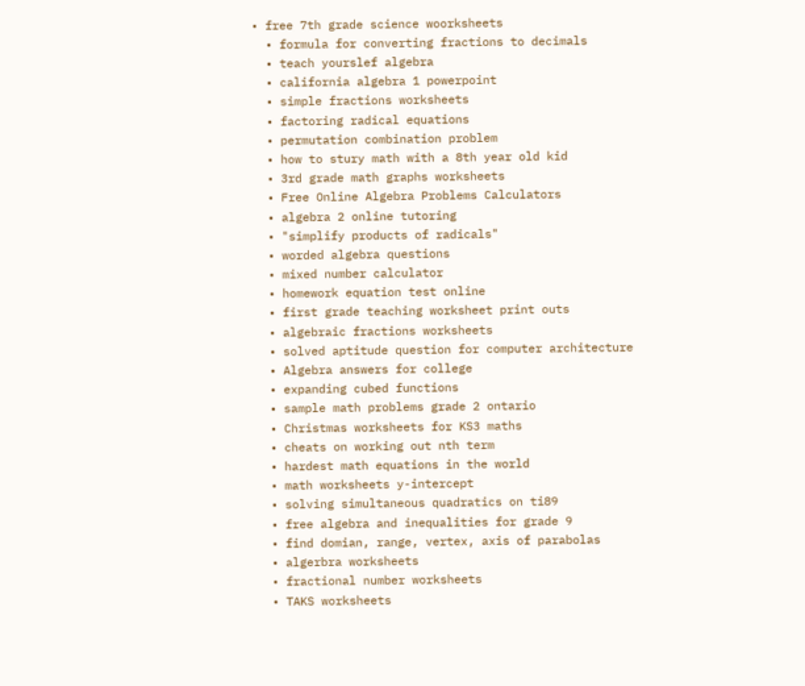• free 7th grade science woorksheets
  • formula for converting fractions to decimals
  • teach yourslef algebra
  • california algebra 1 powerpoint
  • simple fractions worksheets
  • factoring radical equations
  • permutation combination problem
  • how to stury math with a 8th year old kid
  • 3rd grade math graphs worksheets
  • Free Online Algebra Problems Calculators
  • algebra 2 online tutoring
  • "simplify products of radicals"
  • worded algebra questions
  • mixed number calculator
  • homework equation test online
  • first grade teaching worksheet print outs
  • algebraic fractions worksheets
  • solved aptitude question for computer architecture
  • Algebra answers for college
  • expanding cubed functions
  • sample math problems grade 2 ontario
  • Christmas worksheets for KS3 maths
  • cheats on working out nth term
  • hardest math equations in the world
  • math worksheets y-intercept
  • solving simultaneous quadratics on ti89
  • free algebra and inequalities for grade 9
  • find domian, range, vertex, axis of parabolas
  • algerbra worksheets
  • fractional number worksheets
  • TAKS worksheets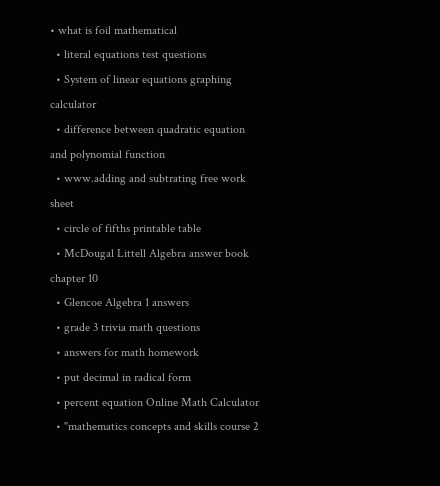• what is foil mathematical
  • literal equations test questions
  • System of linear equations graphing calculator
  • difference between quadratic equation and polynomial function
  • www.adding and subtrating free work sheet
  • circle of fifths printable table
  • McDougal Littell Algebra answer book chapter 10
  • Glencoe Algebra 1 answers
  • grade 3 trivia math questions
  • answers for math homework
  • put decimal in radical form
  • percent equation Online Math Calculator
  • "mathematics concepts and skills course 2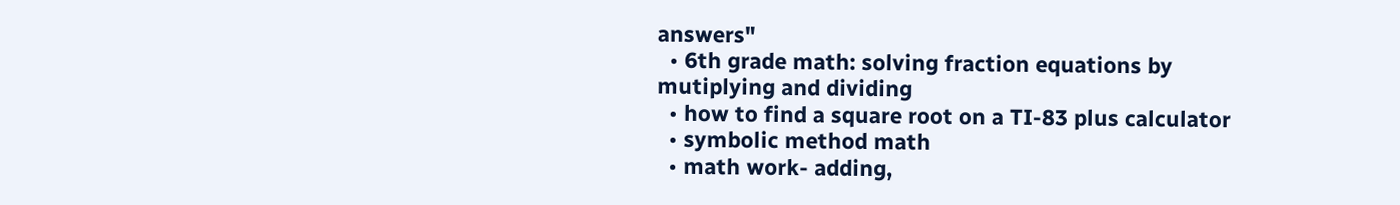answers"
  • 6th grade math: solving fraction equations by mutiplying and dividing
  • how to find a square root on a TI-83 plus calculator
  • symbolic method math
  • math work- adding,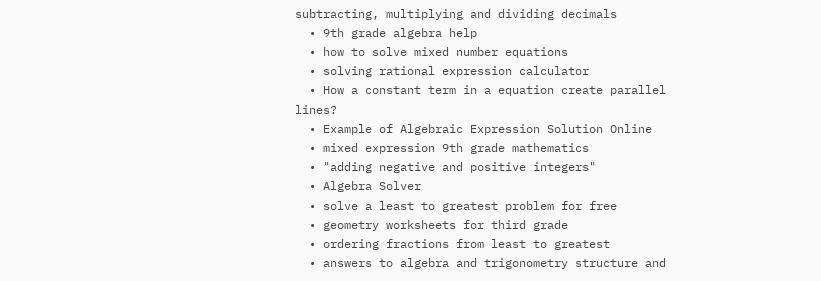subtracting, multiplying and dividing decimals
  • 9th grade algebra help
  • how to solve mixed number equations
  • solving rational expression calculator
  • How a constant term in a equation create parallel lines?
  • Example of Algebraic Expression Solution Online
  • mixed expression 9th grade mathematics
  • "adding negative and positive integers"
  • Algebra Solver
  • solve a least to greatest problem for free
  • geometry worksheets for third grade
  • ordering fractions from least to greatest
  • answers to algebra and trigonometry structure and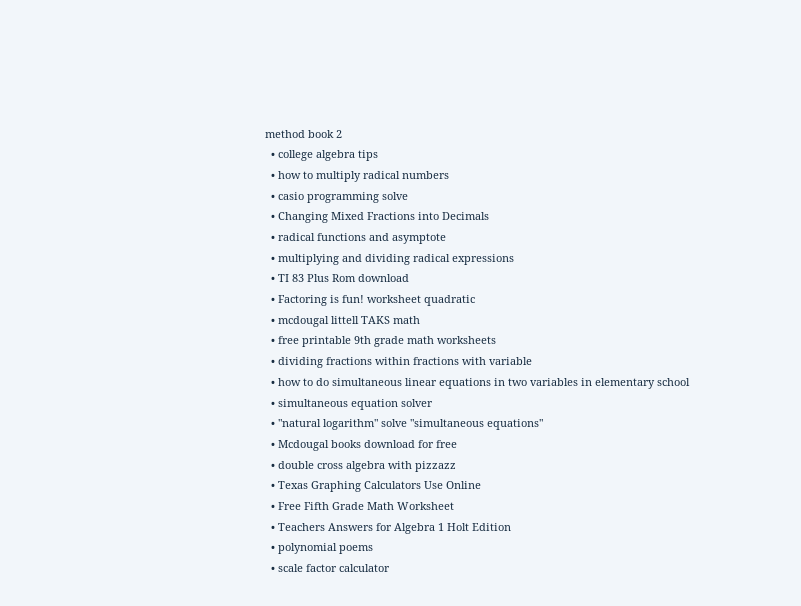method book 2
  • college algebra tips
  • how to multiply radical numbers
  • casio programming solve
  • Changing Mixed Fractions into Decimals
  • radical functions and asymptote
  • multiplying and dividing radical expressions
  • TI 83 Plus Rom download
  • Factoring is fun! worksheet quadratic
  • mcdougal littell TAKS math
  • free printable 9th grade math worksheets
  • dividing fractions within fractions with variable
  • how to do simultaneous linear equations in two variables in elementary school
  • simultaneous equation solver
  • "natural logarithm" solve "simultaneous equations"
  • Mcdougal books download for free
  • double cross algebra with pizzazz
  • Texas Graphing Calculators Use Online
  • Free Fifth Grade Math Worksheet
  • Teachers Answers for Algebra 1 Holt Edition
  • polynomial poems
  • scale factor calculator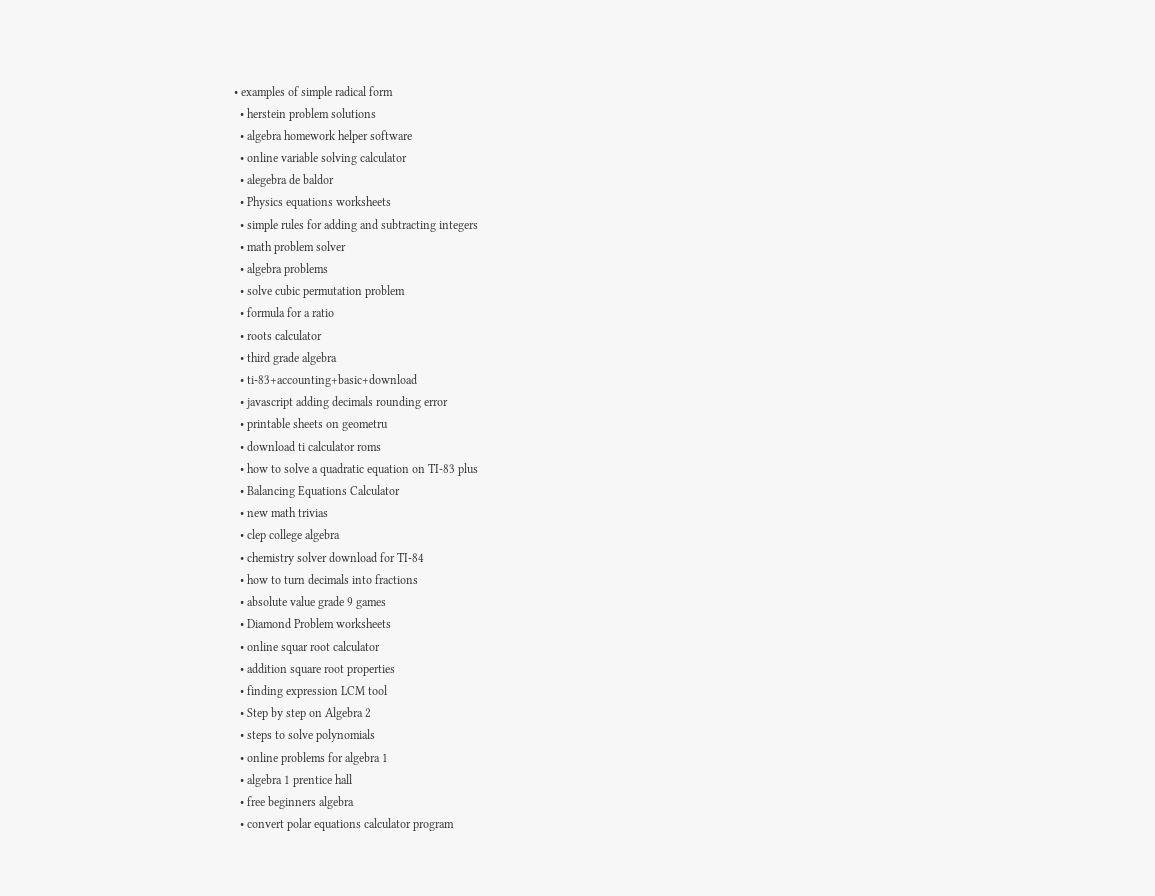• examples of simple radical form
  • herstein problem solutions
  • algebra homework helper software
  • online variable solving calculator
  • alegebra de baldor
  • Physics equations worksheets
  • simple rules for adding and subtracting integers
  • math problem solver
  • algebra problems
  • solve cubic permutation problem
  • formula for a ratio
  • roots calculator
  • third grade algebra
  • ti-83+accounting+basic+download
  • javascript adding decimals rounding error
  • printable sheets on geometru
  • download ti calculator roms
  • how to solve a quadratic equation on TI-83 plus
  • Balancing Equations Calculator
  • new math trivias
  • clep college algebra
  • chemistry solver download for TI-84
  • how to turn decimals into fractions
  • absolute value grade 9 games
  • Diamond Problem worksheets
  • online squar root calculator
  • addition square root properties
  • finding expression LCM tool
  • Step by step on Algebra 2
  • steps to solve polynomials
  • online problems for algebra 1
  • algebra 1 prentice hall
  • free beginners algebra
  • convert polar equations calculator program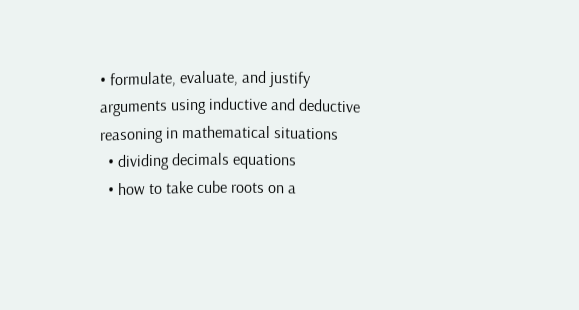• formulate, evaluate, and justify arguments using inductive and deductive reasoning in mathematical situations
  • dividing decimals equations
  • how to take cube roots on a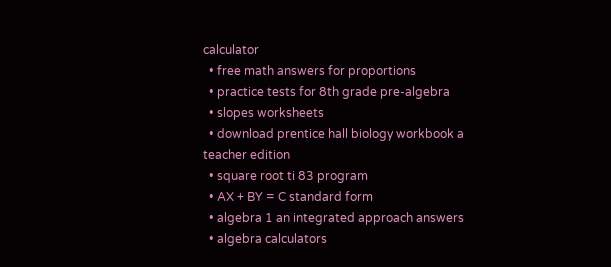calculator
  • free math answers for proportions
  • practice tests for 8th grade pre-algebra
  • slopes worksheets
  • download prentice hall biology workbook a teacher edition
  • square root ti 83 program
  • AX + BY = C standard form
  • algebra 1 an integrated approach answers
  • algebra calculators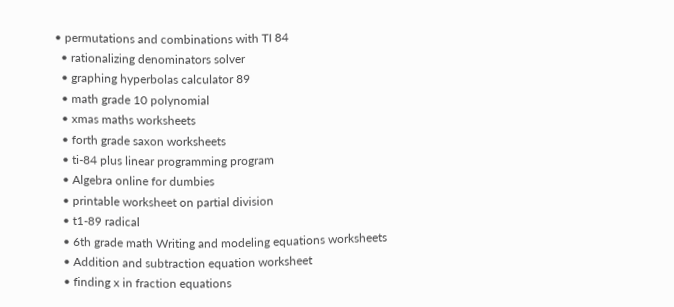• permutations and combinations with TI 84
  • rationalizing denominators solver
  • graphing hyperbolas calculator 89
  • math grade 10 polynomial
  • xmas maths worksheets
  • forth grade saxon worksheets
  • ti-84 plus linear programming program
  • Algebra online for dumbies
  • printable worksheet on partial division
  • t1-89 radical
  • 6th grade math Writing and modeling equations worksheets
  • Addition and subtraction equation worksheet
  • finding x in fraction equations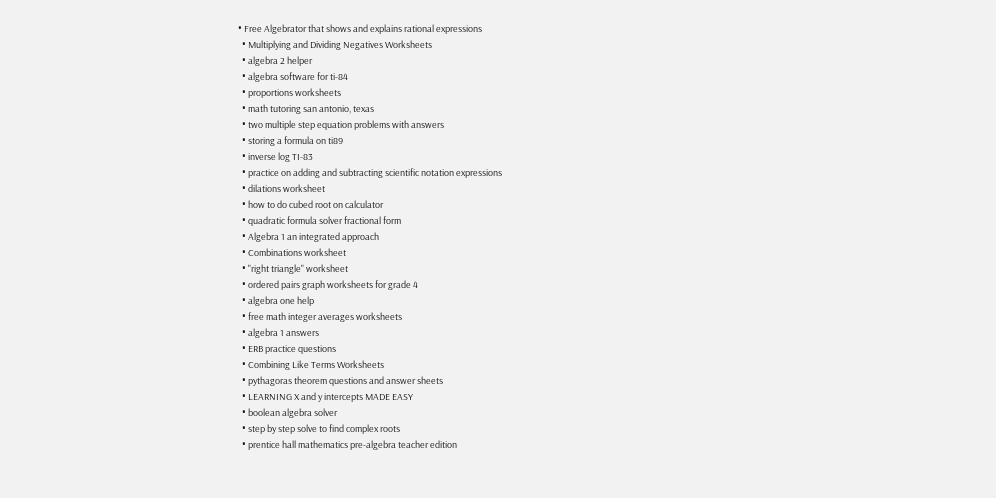• Free Algebrator that shows and explains rational expressions
  • Multiplying and Dividing Negatives Worksheets
  • algebra 2 helper
  • algebra software for ti-84
  • proportions worksheets
  • math tutoring san antonio, texas
  • two multiple step equation problems with answers
  • storing a formula on ti89
  • inverse log TI-83
  • practice on adding and subtracting scientific notation expressions
  • dilations worksheet
  • how to do cubed root on calculator
  • quadratic formula solver fractional form
  • Algebra 1 an integrated approach
  • Combinations worksheet
  • "right triangle" worksheet
  • ordered pairs graph worksheets for grade 4
  • algebra one help
  • free math integer averages worksheets
  • algebra 1 answers
  • ERB practice questions
  • Combining Like Terms Worksheets
  • pythagoras theorem questions and answer sheets
  • LEARNING X and y intercepts MADE EASY
  • boolean algebra solver
  • step by step solve to find complex roots
  • prentice hall mathematics pre-algebra teacher edition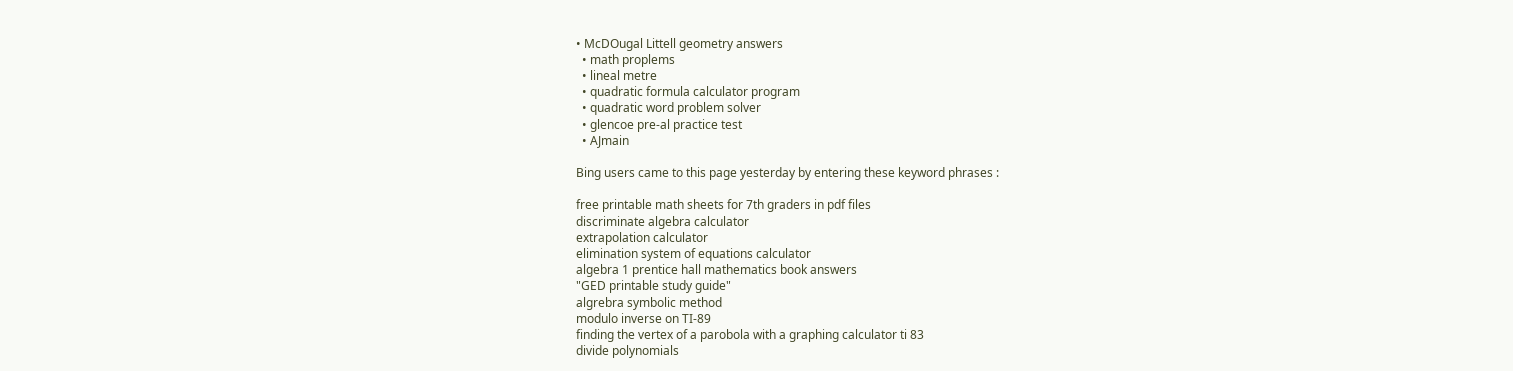• McDOugal Littell geometry answers
  • math proplems
  • lineal metre
  • quadratic formula calculator program
  • quadratic word problem solver
  • glencoe pre-al practice test
  • AJmain

Bing users came to this page yesterday by entering these keyword phrases :

free printable math sheets for 7th graders in pdf files
discriminate algebra calculator
extrapolation calculator
elimination system of equations calculator
algebra 1 prentice hall mathematics book answers
"GED printable study guide"
algrebra symbolic method
modulo inverse on TI-89
finding the vertex of a parobola with a graphing calculator ti 83
divide polynomials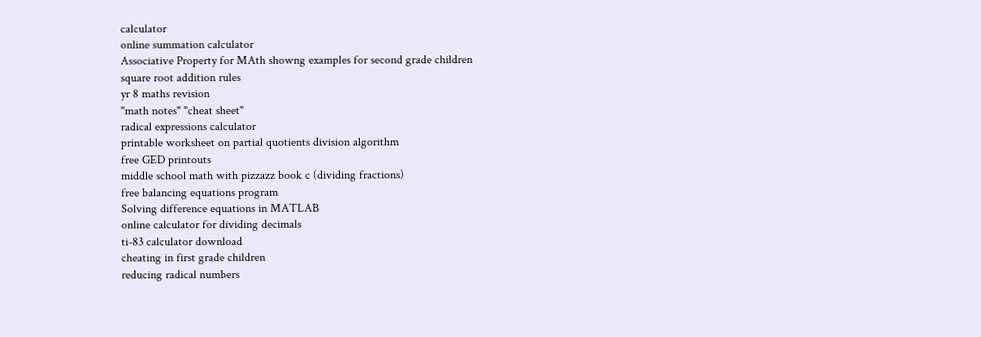calculator
online summation calculator
Associative Property for MAth showng examples for second grade children
square root addition rules
yr 8 maths revision
"math notes" "cheat sheet"
radical expressions calculator
printable worksheet on partial quotients division algorithm
free GED printouts
middle school math with pizzazz book c (dividing fractions)
free balancing equations program
Solving difference equations in MATLAB
online calculator for dividing decimals
ti-83 calculator download
cheating in first grade children
reducing radical numbers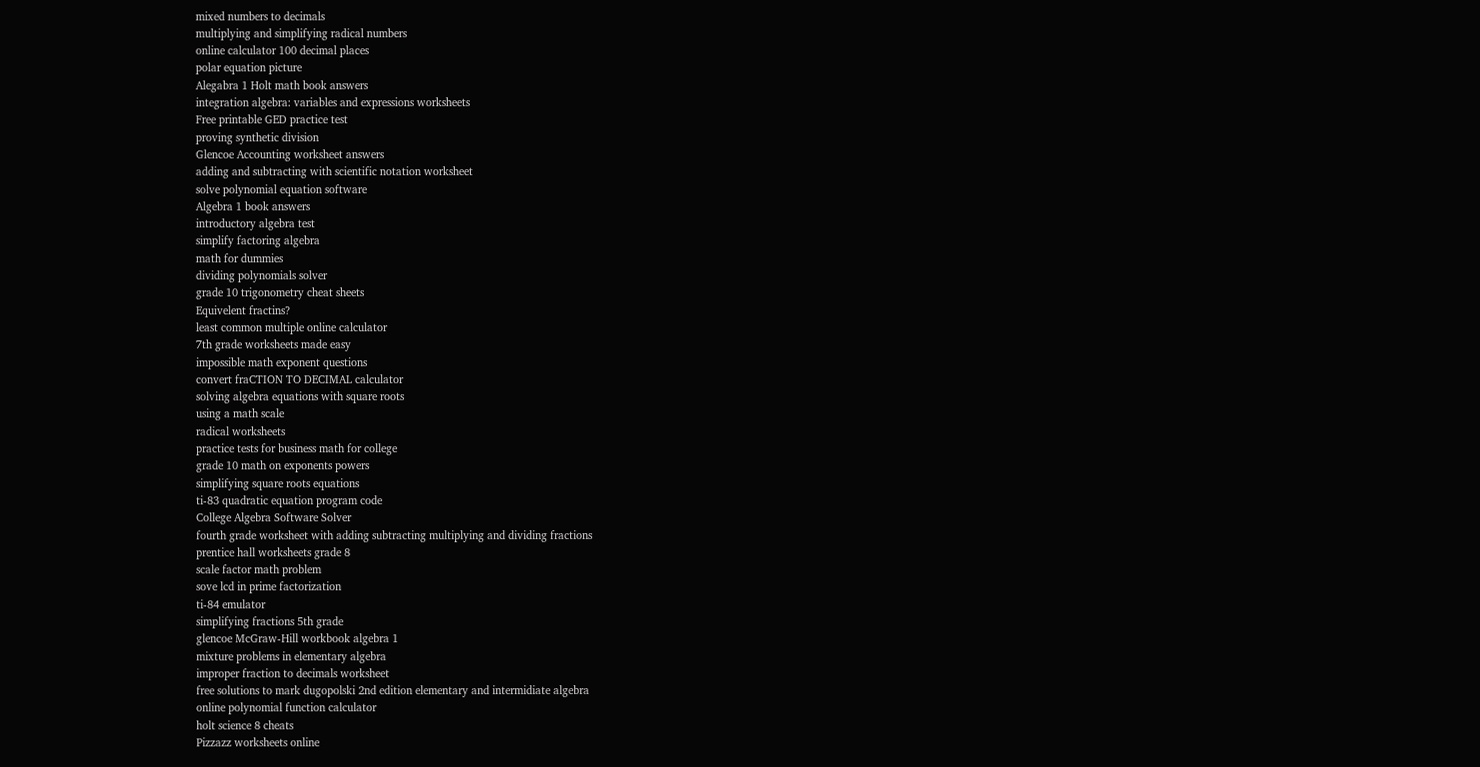mixed numbers to decimals
multiplying and simplifying radical numbers
online calculator 100 decimal places
polar equation picture
Alegabra 1 Holt math book answers
integration algebra: variables and expressions worksheets
Free printable GED practice test
proving synthetic division
Glencoe Accounting worksheet answers
adding and subtracting with scientific notation worksheet
solve polynomial equation software
Algebra 1 book answers
introductory algebra test
simplify factoring algebra
math for dummies
dividing polynomials solver
grade 10 trigonometry cheat sheets
Equivelent fractins?
least common multiple online calculator
7th grade worksheets made easy
impossible math exponent questions
convert fraCTION TO DECIMAL calculator
solving algebra equations with square roots
using a math scale
radical worksheets
practice tests for business math for college
grade 10 math on exponents powers
simplifying square roots equations
ti-83 quadratic equation program code
College Algebra Software Solver
fourth grade worksheet with adding subtracting multiplying and dividing fractions
prentice hall worksheets grade 8
scale factor math problem
sove lcd in prime factorization
ti-84 emulator
simplifying fractions 5th grade
glencoe McGraw-Hill workbook algebra 1
mixture problems in elementary algebra
improper fraction to decimals worksheet
free solutions to mark dugopolski 2nd edition elementary and intermidiate algebra
online polynomial function calculator
holt science 8 cheats
Pizzazz worksheets online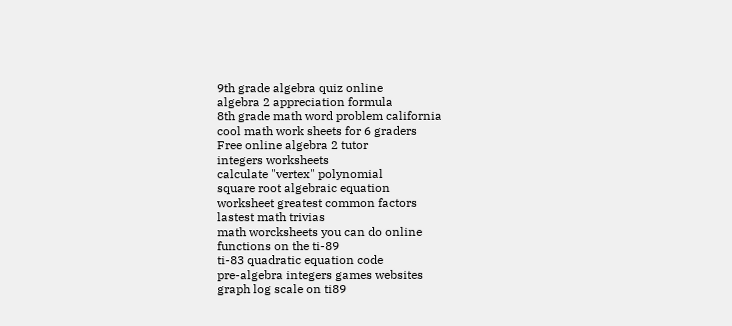9th grade algebra quiz online
algebra 2 appreciation formula
8th grade math word problem california
cool math work sheets for 6 graders
Free online algebra 2 tutor
integers worksheets
calculate "vertex" polynomial
square root algebraic equation
worksheet greatest common factors
lastest math trivias
math worcksheets you can do online
functions on the ti-89
ti-83 quadratic equation code
pre-algebra integers games websites
graph log scale on ti89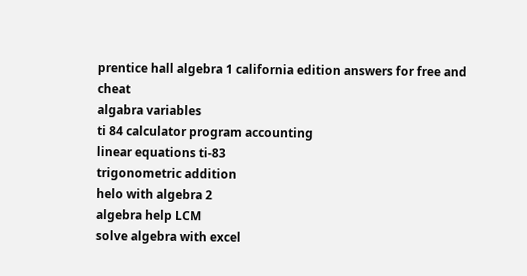prentice hall algebra 1 california edition answers for free and cheat
algabra variables
ti 84 calculator program accounting
linear equations ti-83
trigonometric addition
helo with algebra 2
algebra help LCM
solve algebra with excel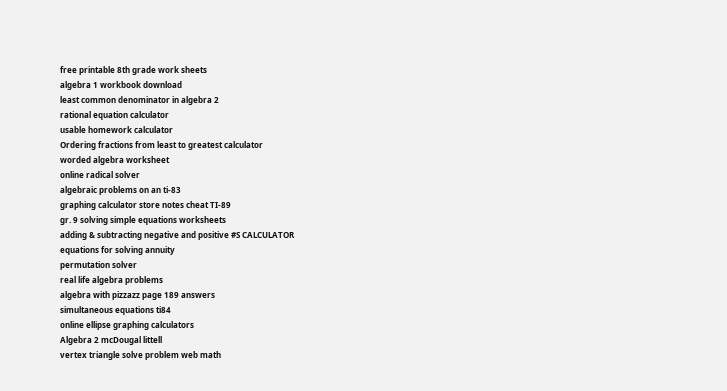free printable 8th grade work sheets
algebra 1 workbook download
least common denominator in algebra 2
rational equation calculator
usable homework calculator
Ordering fractions from least to greatest calculator
worded algebra worksheet
online radical solver
algebraic problems on an ti-83
graphing calculator store notes cheat TI-89
gr. 9 solving simple equations worksheets
adding & subtracting negative and positive #S CALCULATOR
equations for solving annuity
permutation solver
real life algebra problems
algebra with pizzazz page 189 answers
simultaneous equations ti84
online ellipse graphing calculators
Algebra 2 mcDougal littell
vertex triangle solve problem web math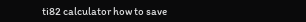ti82 calculator how to save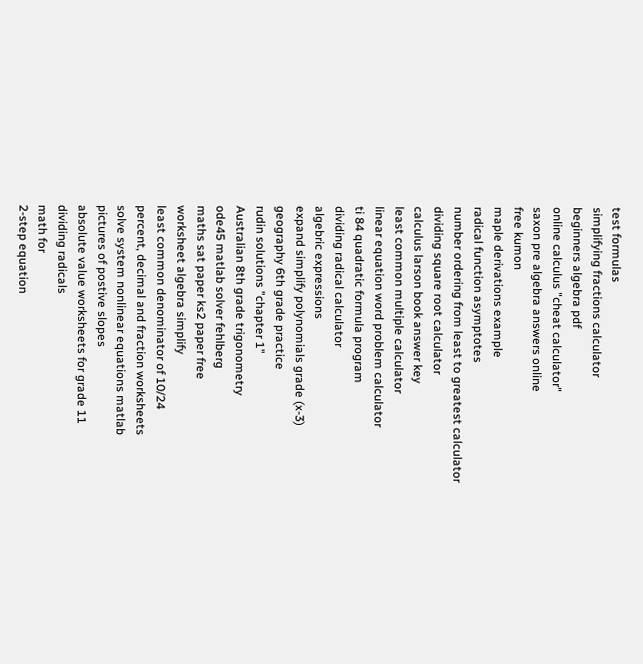test formulas
simplifying fractions calculator
beginners algebra pdf
online calculus "cheat calculator"
saxon pre algebra answers online
free kumon
maple derivations example
radical function asymptotes
number ordering from least to greatest calculator
dividing square root calculator
calculus larson book answer key
least common multiple calculator
linear equation word problem calculator
ti 84 quadratic formula program
dividing radical calculator
algebric expressions
expand simplify polynomials grade (x-3)
geography 6th grade practice
rudin solutions "chapter 1"
Australian 8th grade trigonometry
ode45 matlab solver fehlberg
maths sat paper ks2 paper free
worksheet algebra simplify
least common denominator of 10/24
percent, decimal and fraction worksheets
solve system nonlinear equations matlab
pictures of postive slopes
absolute value worksheets for grade 11
dividing radicals
math for
2-step equation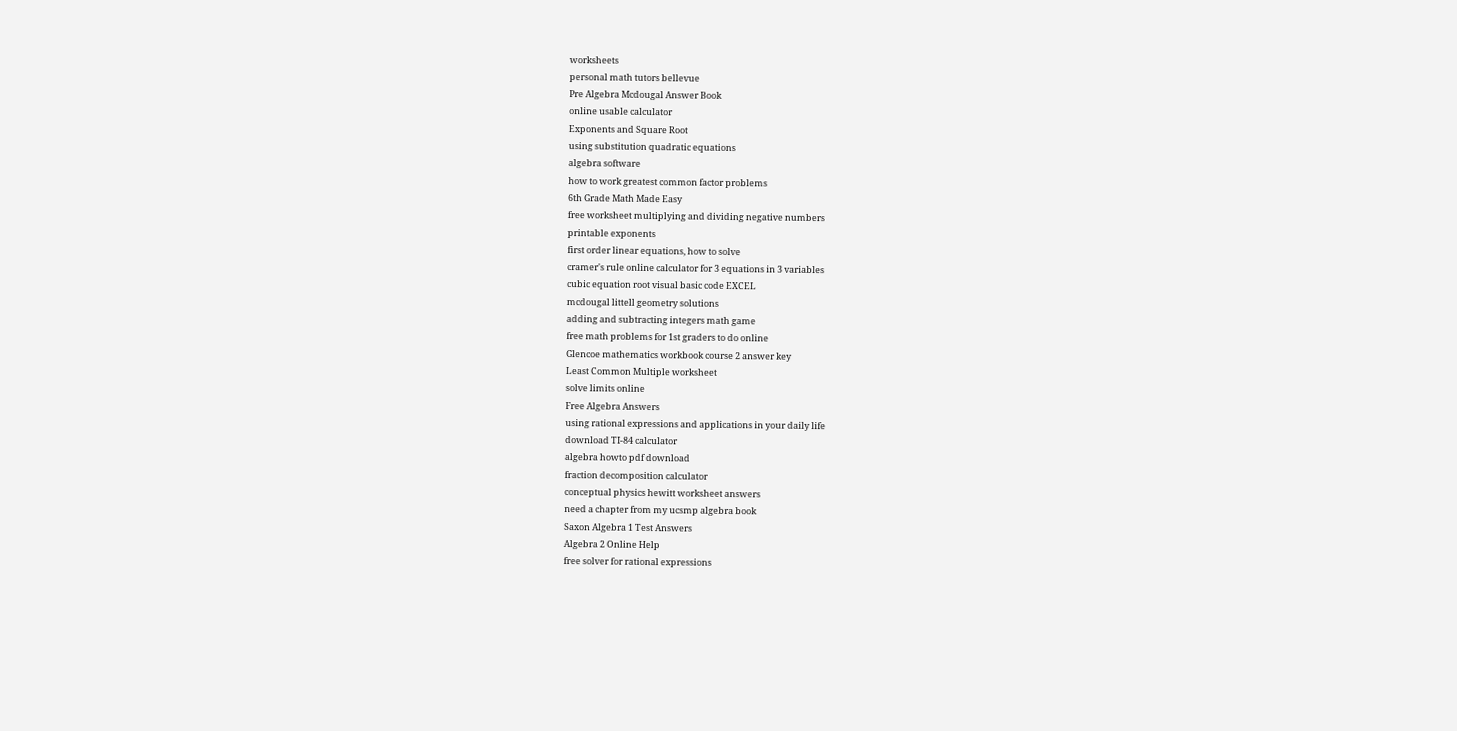worksheets
personal math tutors bellevue
Pre Algebra Mcdougal Answer Book
online usable calculator
Exponents and Square Root
using substitution quadratic equations
algebra software
how to work greatest common factor problems
6th Grade Math Made Easy
free worksheet multiplying and dividing negative numbers
printable exponents
first order linear equations, how to solve
cramer's rule online calculator for 3 equations in 3 variables
cubic equation root visual basic code EXCEL
mcdougal littell geometry solutions
adding and subtracting integers math game
free math problems for 1st graders to do online
Glencoe mathematics workbook course 2 answer key
Least Common Multiple worksheet
solve limits online
Free Algebra Answers
using rational expressions and applications in your daily life
download TI-84 calculator
algebra howto pdf download
fraction decomposition calculator
conceptual physics hewitt worksheet answers
need a chapter from my ucsmp algebra book
Saxon Algebra 1 Test Answers
Algebra 2 Online Help
free solver for rational expressions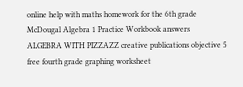online help with maths homework for the 6th grade
McDougal Algebra 1 Practice Workbook answers
ALGEBRA WITH PIZZAZZ creative publications objective 5
free fourth grade graphing worksheet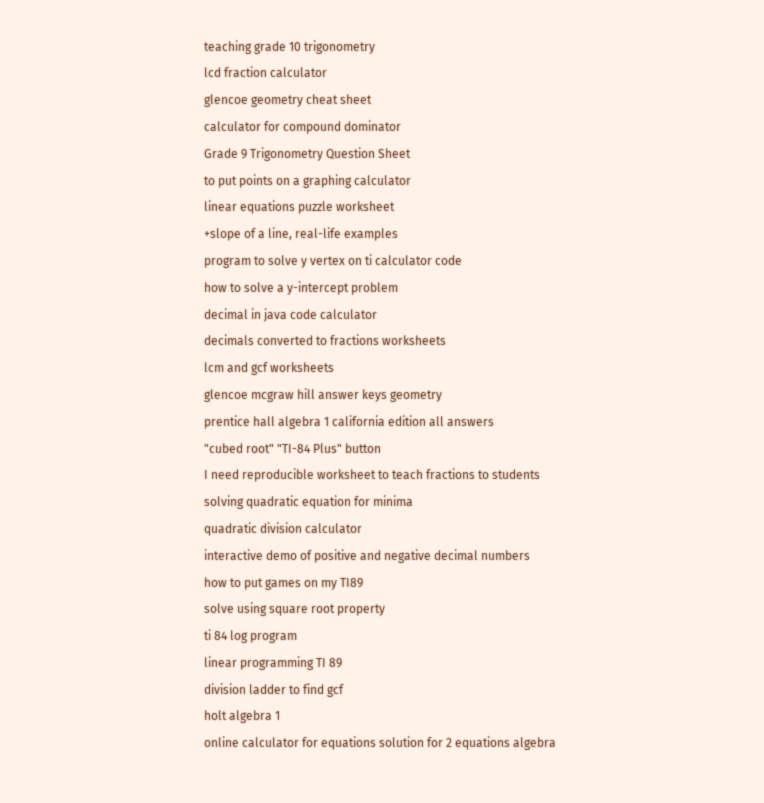teaching grade 10 trigonometry
lcd fraction calculator
glencoe geometry cheat sheet
calculator for compound dominator
Grade 9 Trigonometry Question Sheet
to put points on a graphing calculator
linear equations puzzle worksheet
+slope of a line, real-life examples
program to solve y vertex on ti calculator code
how to solve a y-intercept problem
decimal in java code calculator
decimals converted to fractions worksheets
lcm and gcf worksheets
glencoe mcgraw hill answer keys geometry
prentice hall algebra 1 california edition all answers
"cubed root" "TI-84 Plus" button
I need reproducible worksheet to teach fractions to students
solving quadratic equation for minima
quadratic division calculator
interactive demo of positive and negative decimal numbers
how to put games on my TI89
solve using square root property
ti 84 log program
linear programming TI 89
division ladder to find gcf
holt algebra 1
online calculator for equations solution for 2 equations algebra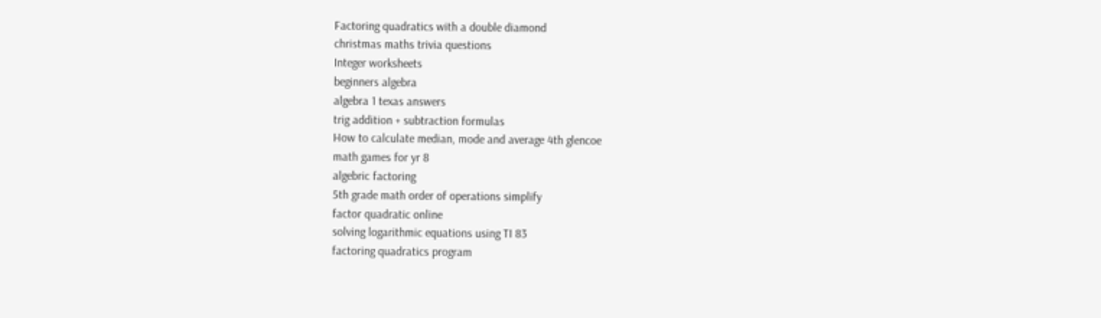Factoring quadratics with a double diamond
christmas maths trivia questions
Integer worksheets
beginners algebra
algebra 1 texas answers
trig addition + subtraction formulas
How to calculate median, mode and average 4th glencoe
math games for yr 8
algebric factoring
5th grade math order of operations simplify
factor quadratic online
solving logarithmic equations using TI 83
factoring quadratics program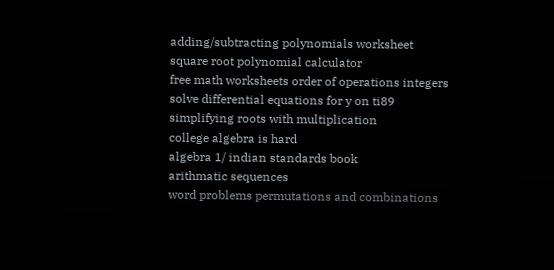adding/subtracting polynomials worksheet
square root polynomial calculator
free math worksheets order of operations integers
solve differential equations for y on ti89
simplifying roots with multiplication
college algebra is hard
algebra 1/ indian standards book
arithmatic sequences
word problems permutations and combinations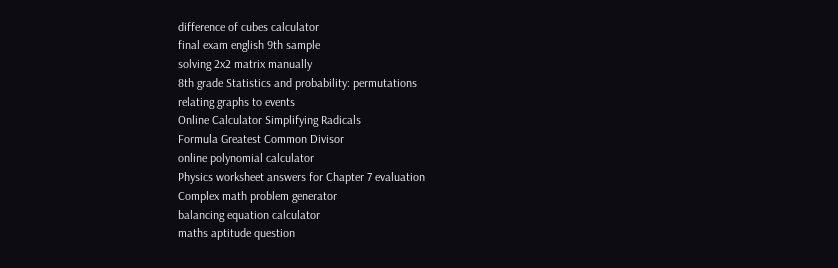difference of cubes calculator
final exam english 9th sample
solving 2x2 matrix manually
8th grade Statistics and probability: permutations
relating graphs to events
Online Calculator Simplifying Radicals
Formula Greatest Common Divisor
online polynomial calculator
Physics worksheet answers for Chapter 7 evaluation
Complex math problem generator
balancing equation calculator
maths aptitude question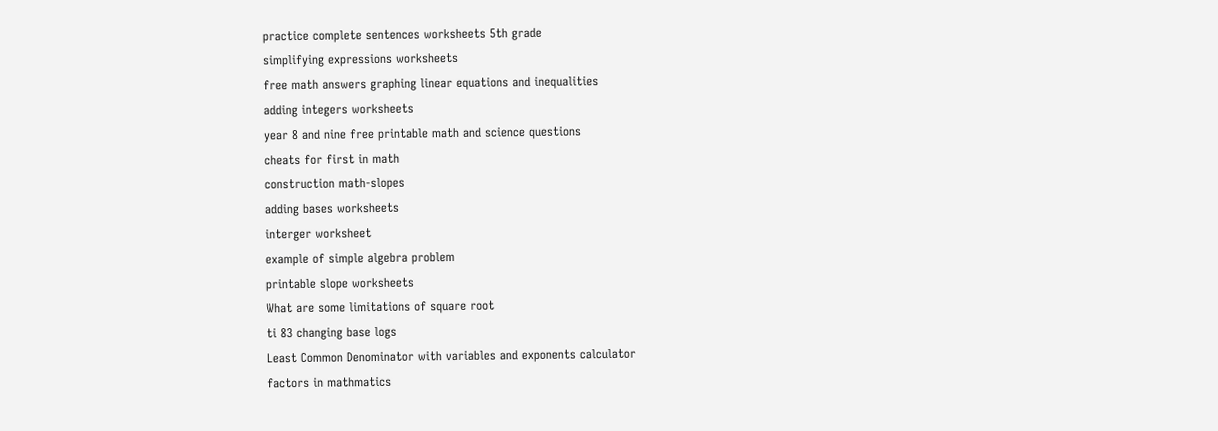practice complete sentences worksheets 5th grade
simplifying expressions worksheets
free math answers graphing linear equations and inequalities
adding integers worksheets
year 8 and nine free printable math and science questions
cheats for first in math
construction math-slopes
adding bases worksheets
interger worksheet
example of simple algebra problem
printable slope worksheets
What are some limitations of square root
ti 83 changing base logs
Least Common Denominator with variables and exponents calculator
factors in mathmatics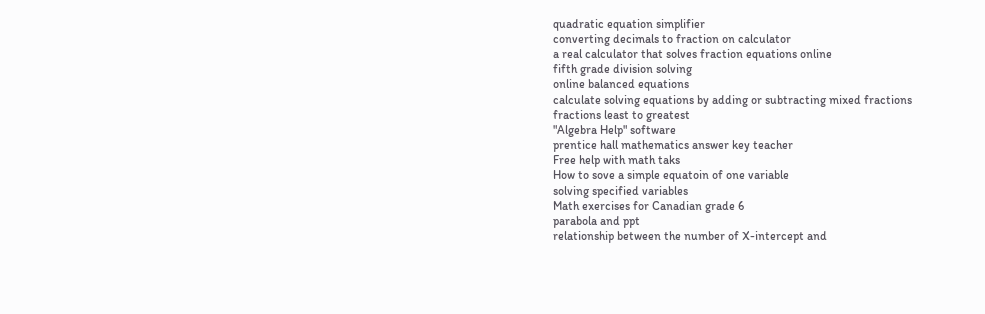quadratic equation simplifier
converting decimals to fraction on calculator
a real calculator that solves fraction equations online
fifth grade division solving
online balanced equations
calculate solving equations by adding or subtracting mixed fractions
fractions least to greatest
"Algebra Help" software
prentice hall mathematics answer key teacher
Free help with math taks
How to sove a simple equatoin of one variable
solving specified variables
Math exercises for Canadian grade 6
parabola and ppt
relationship between the number of X-intercept and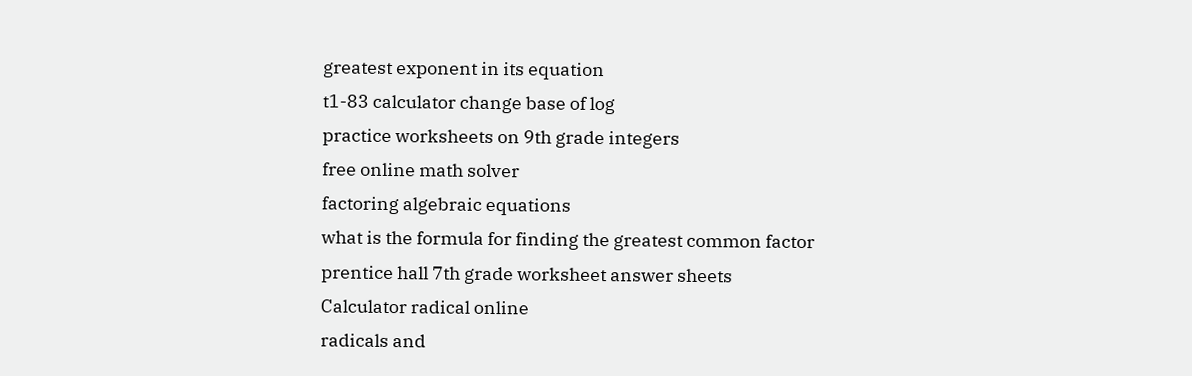greatest exponent in its equation
t1-83 calculator change base of log
practice worksheets on 9th grade integers
free online math solver
factoring algebraic equations
what is the formula for finding the greatest common factor
prentice hall 7th grade worksheet answer sheets
Calculator radical online
radicals and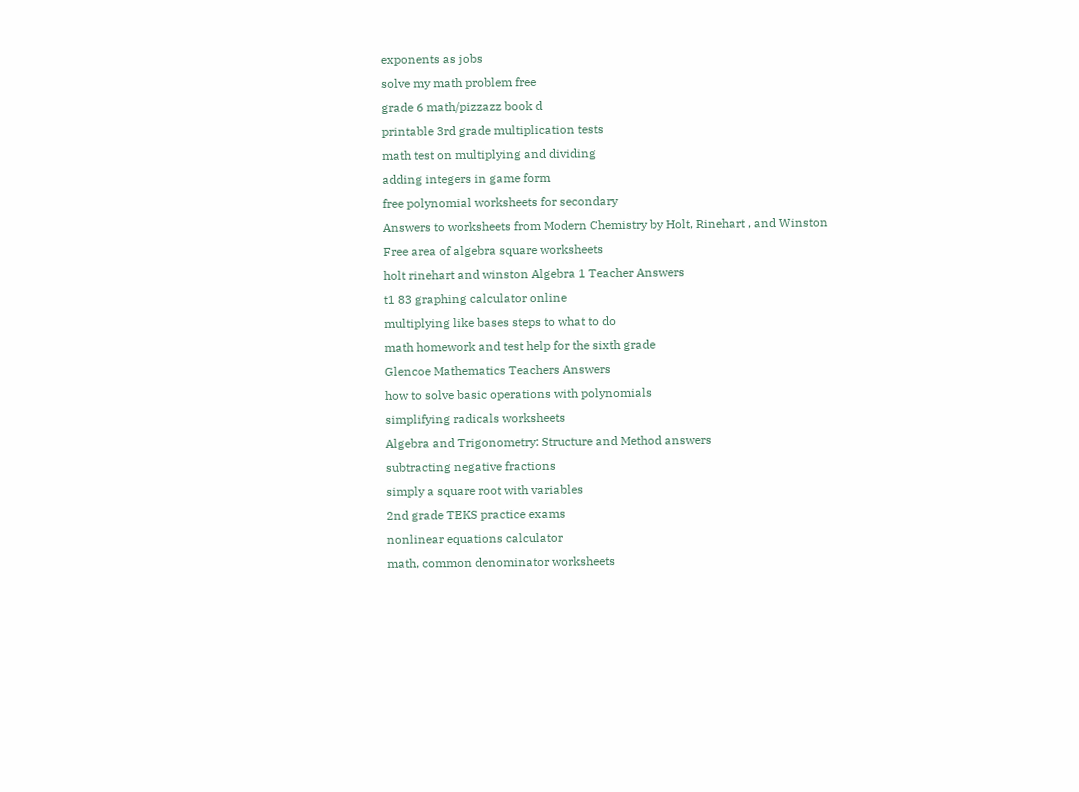exponents as jobs
solve my math problem free
grade 6 math/pizzazz book d
printable 3rd grade multiplication tests
math test on multiplying and dividing
adding integers in game form
free polynomial worksheets for secondary
Answers to worksheets from Modern Chemistry by Holt, Rinehart , and Winston
Free area of algebra square worksheets
holt rinehart and winston Algebra 1 Teacher Answers
t1 83 graphing calculator online
multiplying like bases steps to what to do
math homework and test help for the sixth grade
Glencoe Mathematics Teachers Answers
how to solve basic operations with polynomials
simplifying radicals worksheets
Algebra and Trigonometry: Structure and Method answers
subtracting negative fractions
simply a square root with variables
2nd grade TEKS practice exams
nonlinear equations calculator
math, common denominator worksheets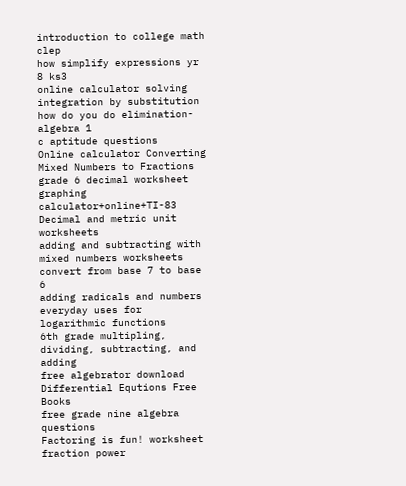introduction to college math clep
how simplify expressions yr 8 ks3
online calculator solving integration by substitution
how do you do elimination- algebra 1
c aptitude questions
Online calculator Converting Mixed Numbers to Fractions
grade 6 decimal worksheet
graphing calculator+online+TI-83
Decimal and metric unit worksheets
adding and subtracting with mixed numbers worksheets
convert from base 7 to base 6
adding radicals and numbers
everyday uses for logarithmic functions
6th grade multipling, dividing, subtracting, and adding
free algebrator download
Differential Equtions Free Books
free grade nine algebra questions
Factoring is fun! worksheet
fraction power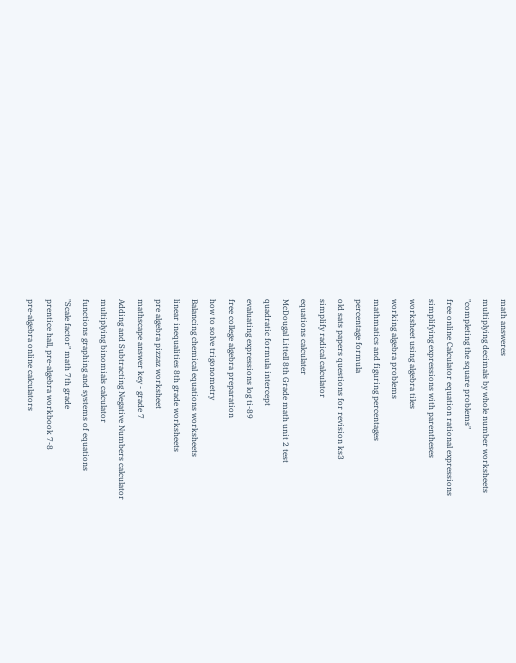math answeres
multiplying decimals by whole number worksheets
"completing the square problems"
free online Calculator equation rational expressions
simplifying expressions with parentheses
worksheet using algebra tiles
working algebra problems
mathmatics and figuring percentages
percentage formula
old sats papers questions for revision ks3
simplify radical calculator
equations calculater
McDougal Littell 8th Grade math unit 2 test
quadratic formula intercept
evaluating expressions log ti-89
free college algebra preparation
how to solve trigonometry
Balancing chemical equations worksheets
linear inequalities 8th grade worksheets
pre algebra pizzaz worksheet
mathscape answer key - grade 7
Adding and Subtracting Negative Numbers calculator
multiplying binomials calculator
functions graphing and systems of equations
"Scale factor" math 7th grade
prentice hall, pre-algebra workbook 7-8
pre-algebra online calculators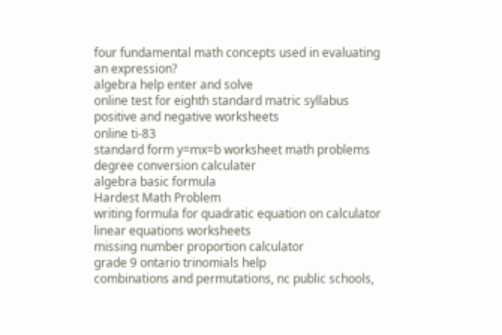four fundamental math concepts used in evaluating an expression?
algebra help enter and solve
online test for eighth standard matric syllabus
positive and negative worksheets
online ti-83
standard form y=mx=b worksheet math problems
degree conversion calculater
algebra basic formula
Hardest Math Problem
writing formula for quadratic equation on calculator
linear equations worksheets
missing number proportion calculator
grade 9 ontario trinomials help
combinations and permutations, nc public schools,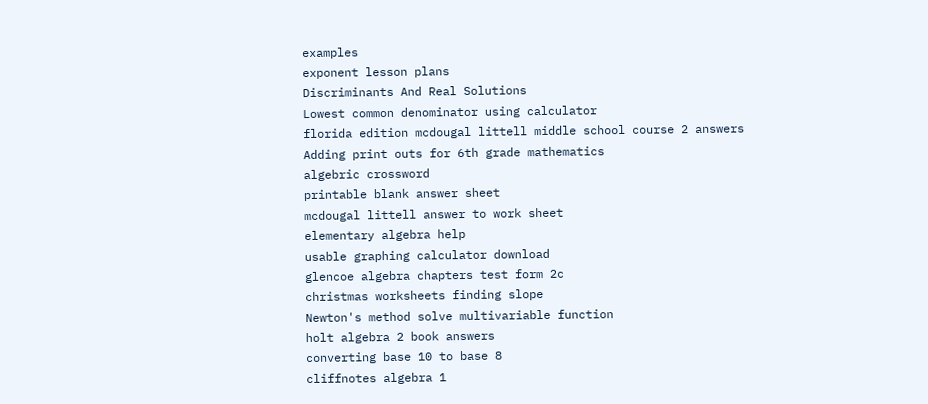examples
exponent lesson plans
Discriminants And Real Solutions
Lowest common denominator using calculator
florida edition mcdougal littell middle school course 2 answers
Adding print outs for 6th grade mathematics
algebric crossword
printable blank answer sheet
mcdougal littell answer to work sheet
elementary algebra help
usable graphing calculator download
glencoe algebra chapters test form 2c
christmas worksheets finding slope
Newton's method solve multivariable function
holt algebra 2 book answers
converting base 10 to base 8
cliffnotes algebra 1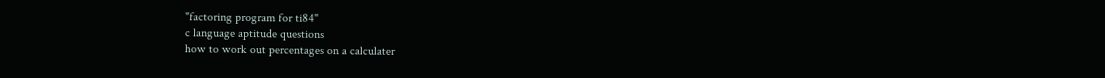"factoring program for ti84"
c language aptitude questions
how to work out percentages on a calculater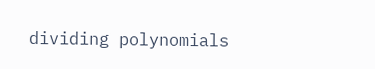dividing polynomials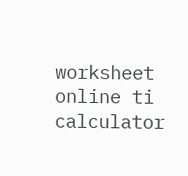worksheet
online ti calculator